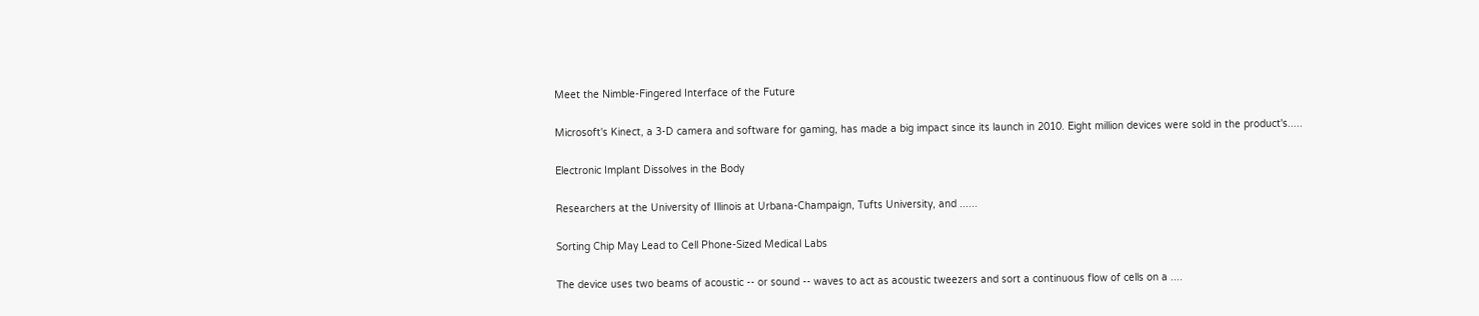Meet the Nimble-Fingered Interface of the Future

Microsoft's Kinect, a 3-D camera and software for gaming, has made a big impact since its launch in 2010. Eight million devices were sold in the product's.....

Electronic Implant Dissolves in the Body

Researchers at the University of Illinois at Urbana-Champaign, Tufts University, and ......

Sorting Chip May Lead to Cell Phone-Sized Medical Labs

The device uses two beams of acoustic -- or sound -- waves to act as acoustic tweezers and sort a continuous flow of cells on a ....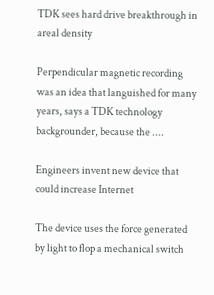TDK sees hard drive breakthrough in areal density

Perpendicular magnetic recording was an idea that languished for many years, says a TDK technology backgrounder, because the ....

Engineers invent new device that could increase Internet

The device uses the force generated by light to flop a mechanical switch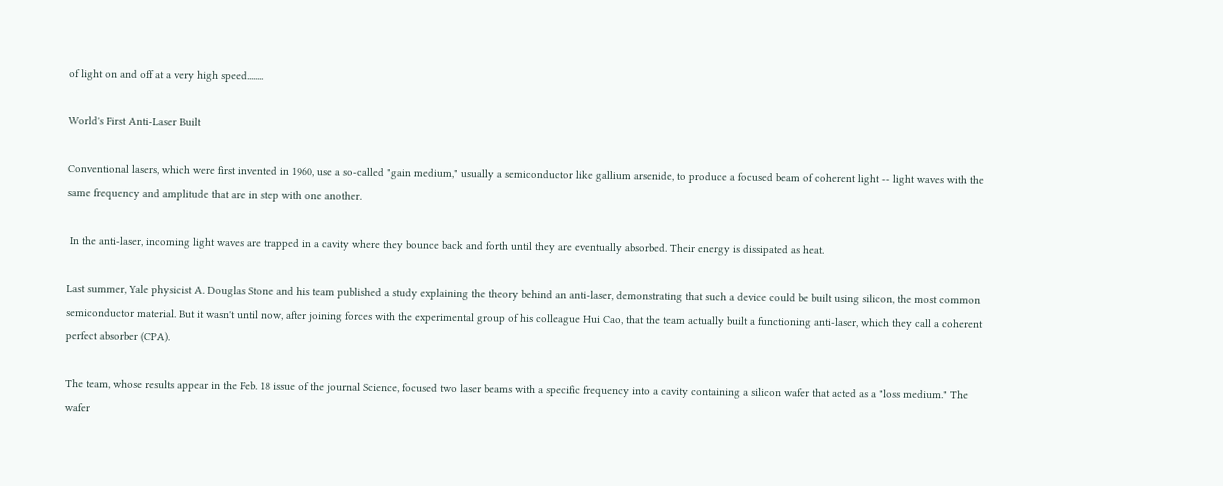of light on and off at a very high speed........

World's First Anti-Laser Built

Conventional lasers, which were first invented in 1960, use a so-called "gain medium," usually a semiconductor like gallium arsenide, to produce a focused beam of coherent light -- light waves with the same frequency and amplitude that are in step with one another.

 In the anti-laser, incoming light waves are trapped in a cavity where they bounce back and forth until they are eventually absorbed. Their energy is dissipated as heat.

Last summer, Yale physicist A. Douglas Stone and his team published a study explaining the theory behind an anti-laser, demonstrating that such a device could be built using silicon, the most common semiconductor material. But it wasn't until now, after joining forces with the experimental group of his colleague Hui Cao, that the team actually built a functioning anti-laser, which they call a coherent perfect absorber (CPA).

The team, whose results appear in the Feb. 18 issue of the journal Science, focused two laser beams with a specific frequency into a cavity containing a silicon wafer that acted as a "loss medium." The wafer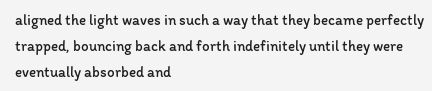aligned the light waves in such a way that they became perfectly trapped, bouncing back and forth indefinitely until they were eventually absorbed and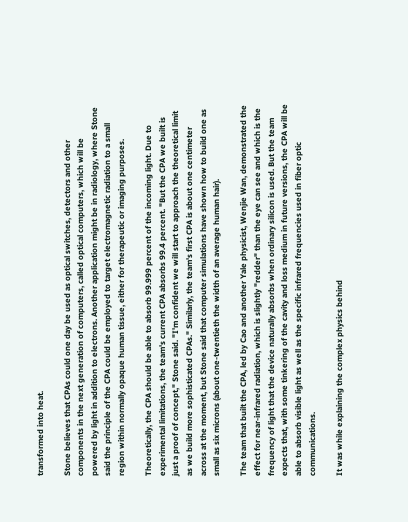transformed into heat.

Stone believes that CPAs could one day be used as optical switches, detectors and other components in the next generation of computers, called optical computers, which will be powered by light in addition to electrons. Another application might be in radiology, where Stone said the principle of the CPA could be employed to target electromagnetic radiation to a small region within normally opaque human tissue, either for therapeutic or imaging purposes.

Theoretically, the CPA should be able to absorb 99.999 percent of the incoming light. Due to experimental limitations, the team's current CPA absorbs 99.4 percent. "But the CPA we built is just a proof of concept," Stone said. "I'm confident we will start to approach the theoretical limit as we build more sophisticated CPAs." Similarly, the team's first CPA is about one centimeter across at the moment, but Stone said that computer simulations have shown how to build one as small as six microns (about one-twentieth the width of an average human hair).

The team that built the CPA, led by Cao and another Yale physicist, Wenjie Wan, demonstrated the effect for near-infrared radiation, which is slightly "redder" than the eye can see and which is the frequency of light that the device naturally absorbs when ordinary silicon is used. But the team expects that, with some tinkering of the cavity and loss medium in future versions, the CPA will be able to absorb visible light as well as the specific infrared frequencies used in fiber optic communications.

It was while explaining the complex physics behind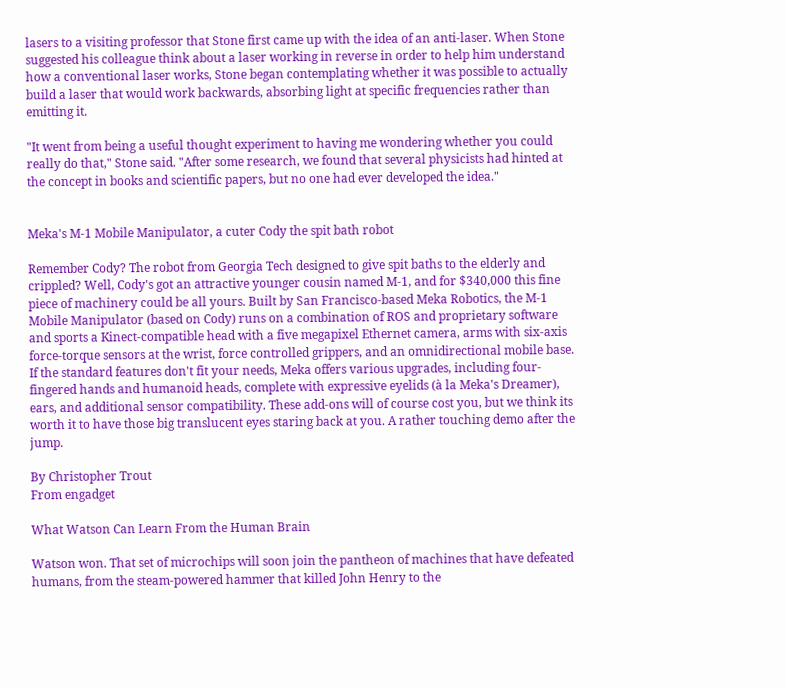lasers to a visiting professor that Stone first came up with the idea of an anti-laser. When Stone suggested his colleague think about a laser working in reverse in order to help him understand how a conventional laser works, Stone began contemplating whether it was possible to actually build a laser that would work backwards, absorbing light at specific frequencies rather than emitting it.

"It went from being a useful thought experiment to having me wondering whether you could really do that," Stone said. "After some research, we found that several physicists had hinted at the concept in books and scientific papers, but no one had ever developed the idea."


Meka's M-1 Mobile Manipulator, a cuter Cody the spit bath robot

Remember Cody? The robot from Georgia Tech designed to give spit baths to the elderly and crippled? Well, Cody's got an attractive younger cousin named M-1, and for $340,000 this fine piece of machinery could be all yours. Built by San Francisco-based Meka Robotics, the M-1 Mobile Manipulator (based on Cody) runs on a combination of ROS and proprietary software and sports a Kinect-compatible head with a five megapixel Ethernet camera, arms with six-axis force-torque sensors at the wrist, force controlled grippers, and an omnidirectional mobile base. If the standard features don't fit your needs, Meka offers various upgrades, including four-fingered hands and humanoid heads, complete with expressive eyelids (à la Meka's Dreamer), ears, and additional sensor compatibility. These add-ons will of course cost you, but we think its worth it to have those big translucent eyes staring back at you. A rather touching demo after the jump.

By Christopher Trout
From engadget

What Watson Can Learn From the Human Brain

Watson won. That set of microchips will soon join the pantheon of machines that have defeated humans, from the steam-powered hammer that killed John Henry to the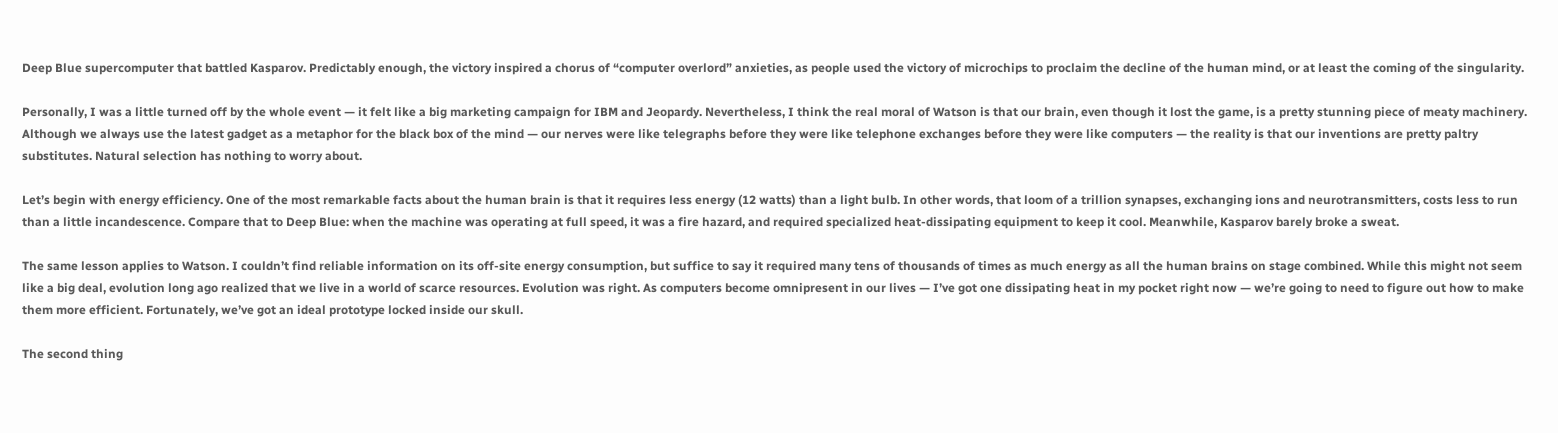Deep Blue supercomputer that battled Kasparov. Predictably enough, the victory inspired a chorus of “computer overlord” anxieties, as people used the victory of microchips to proclaim the decline of the human mind, or at least the coming of the singularity.

Personally, I was a little turned off by the whole event — it felt like a big marketing campaign for IBM and Jeopardy. Nevertheless, I think the real moral of Watson is that our brain, even though it lost the game, is a pretty stunning piece of meaty machinery. Although we always use the latest gadget as a metaphor for the black box of the mind — our nerves were like telegraphs before they were like telephone exchanges before they were like computers — the reality is that our inventions are pretty paltry substitutes. Natural selection has nothing to worry about.

Let’s begin with energy efficiency. One of the most remarkable facts about the human brain is that it requires less energy (12 watts) than a light bulb. In other words, that loom of a trillion synapses, exchanging ions and neurotransmitters, costs less to run than a little incandescence. Compare that to Deep Blue: when the machine was operating at full speed, it was a fire hazard, and required specialized heat-dissipating equipment to keep it cool. Meanwhile, Kasparov barely broke a sweat.

The same lesson applies to Watson. I couldn’t find reliable information on its off-site energy consumption, but suffice to say it required many tens of thousands of times as much energy as all the human brains on stage combined. While this might not seem like a big deal, evolution long ago realized that we live in a world of scarce resources. Evolution was right. As computers become omnipresent in our lives — I’ve got one dissipating heat in my pocket right now — we’re going to need to figure out how to make them more efficient. Fortunately, we’ve got an ideal prototype locked inside our skull.

The second thing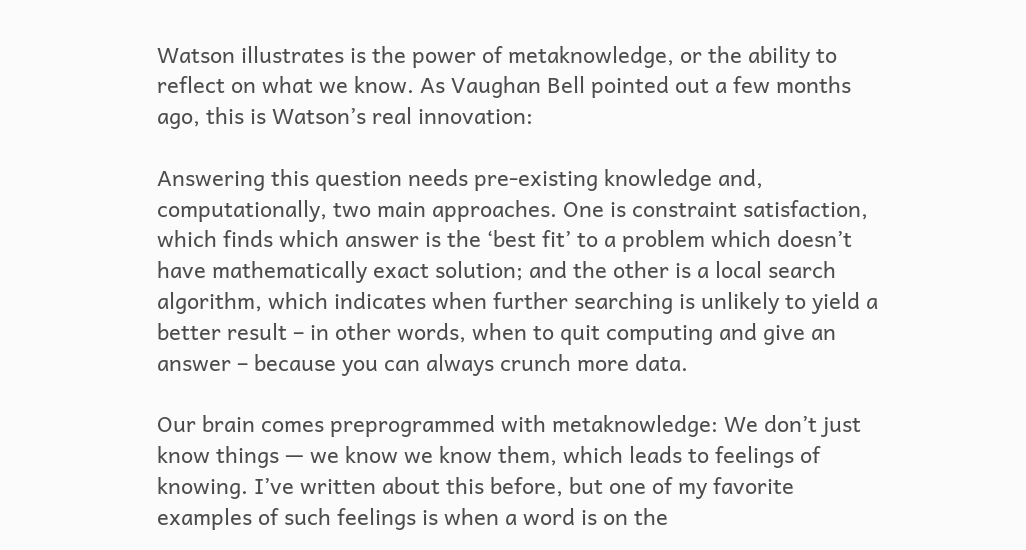Watson illustrates is the power of metaknowledge, or the ability to reflect on what we know. As Vaughan Bell pointed out a few months ago, this is Watson’s real innovation:

Answering this question needs pre-existing knowledge and, computationally, two main approaches. One is constraint satisfaction, which finds which answer is the ‘best fit’ to a problem which doesn’t have mathematically exact solution; and the other is a local search algorithm, which indicates when further searching is unlikely to yield a better result – in other words, when to quit computing and give an answer – because you can always crunch more data.

Our brain comes preprogrammed with metaknowledge: We don’t just know things — we know we know them, which leads to feelings of knowing. I’ve written about this before, but one of my favorite examples of such feelings is when a word is on the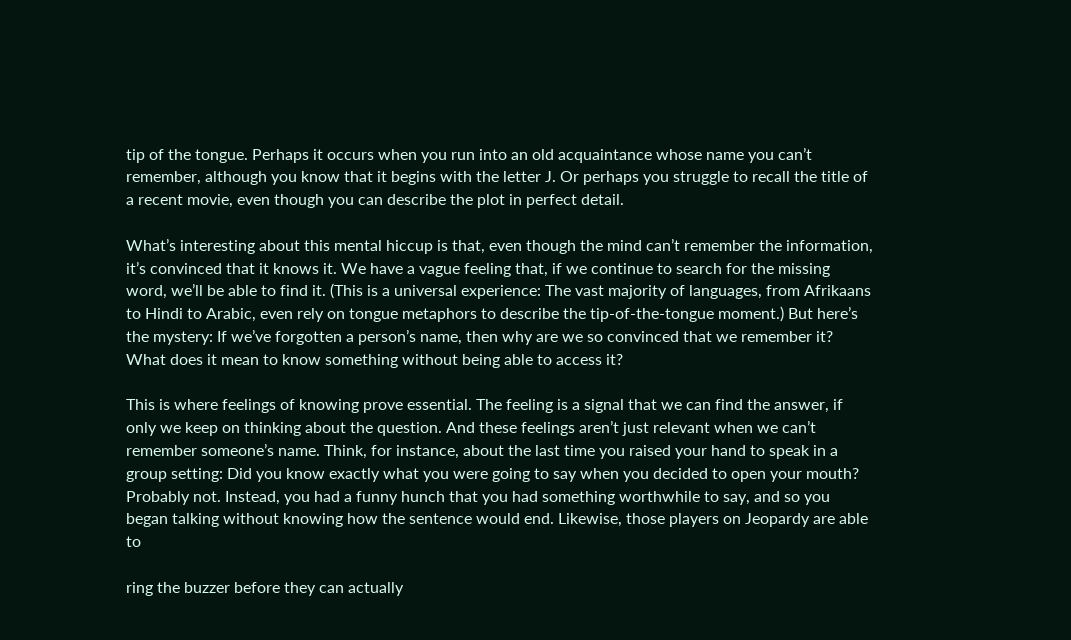tip of the tongue. Perhaps it occurs when you run into an old acquaintance whose name you can’t remember, although you know that it begins with the letter J. Or perhaps you struggle to recall the title of a recent movie, even though you can describe the plot in perfect detail.

What’s interesting about this mental hiccup is that, even though the mind can’t remember the information, it’s convinced that it knows it. We have a vague feeling that, if we continue to search for the missing word, we’ll be able to find it. (This is a universal experience: The vast majority of languages, from Afrikaans to Hindi to Arabic, even rely on tongue metaphors to describe the tip-of-the-tongue moment.) But here’s the mystery: If we’ve forgotten a person’s name, then why are we so convinced that we remember it? What does it mean to know something without being able to access it?

This is where feelings of knowing prove essential. The feeling is a signal that we can find the answer, if only we keep on thinking about the question. And these feelings aren’t just relevant when we can’t remember someone’s name. Think, for instance, about the last time you raised your hand to speak in a group setting: Did you know exactly what you were going to say when you decided to open your mouth? Probably not. Instead, you had a funny hunch that you had something worthwhile to say, and so you began talking without knowing how the sentence would end. Likewise, those players on Jeopardy are able to

ring the buzzer before they can actually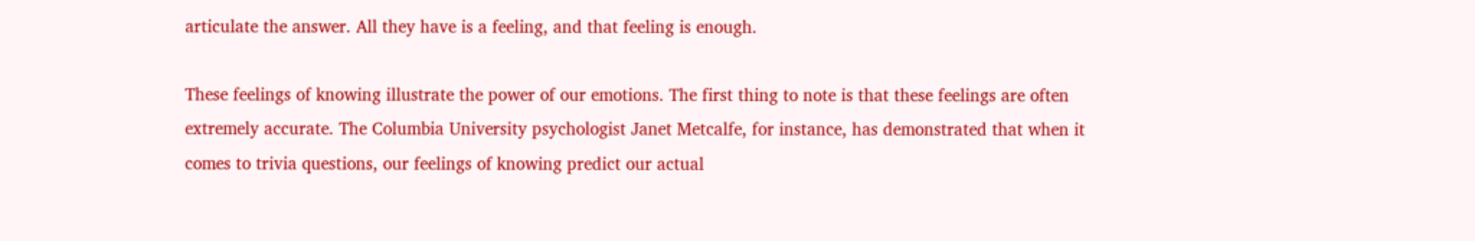articulate the answer. All they have is a feeling, and that feeling is enough.

These feelings of knowing illustrate the power of our emotions. The first thing to note is that these feelings are often extremely accurate. The Columbia University psychologist Janet Metcalfe, for instance, has demonstrated that when it comes to trivia questions, our feelings of knowing predict our actual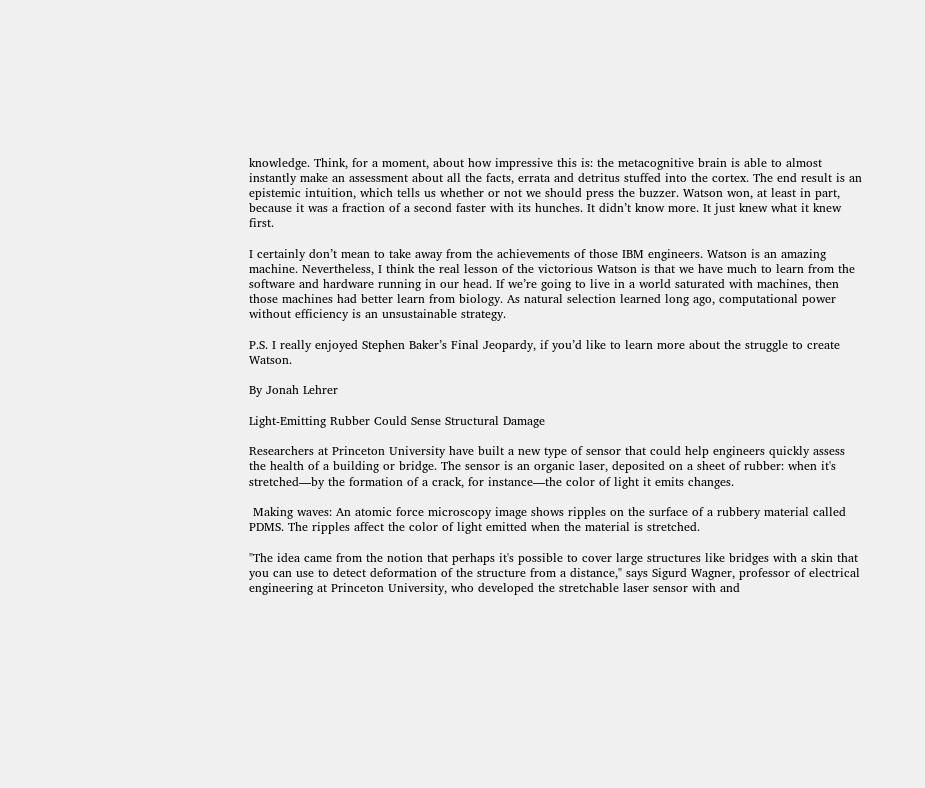knowledge. Think, for a moment, about how impressive this is: the metacognitive brain is able to almost instantly make an assessment about all the facts, errata and detritus stuffed into the cortex. The end result is an epistemic intuition, which tells us whether or not we should press the buzzer. Watson won, at least in part, because it was a fraction of a second faster with its hunches. It didn’t know more. It just knew what it knew first.

I certainly don’t mean to take away from the achievements of those IBM engineers. Watson is an amazing machine. Nevertheless, I think the real lesson of the victorious Watson is that we have much to learn from the software and hardware running in our head. If we’re going to live in a world saturated with machines, then those machines had better learn from biology. As natural selection learned long ago, computational power without efficiency is an unsustainable strategy.

P.S. I really enjoyed Stephen Baker’s Final Jeopardy, if you’d like to learn more about the struggle to create Watson.

By Jonah Lehrer

Light-Emitting Rubber Could Sense Structural Damage

Researchers at Princeton University have built a new type of sensor that could help engineers quickly assess the health of a building or bridge. The sensor is an organic laser, deposited on a sheet of rubber: when it's stretched—by the formation of a crack, for instance—the color of light it emits changes.

 Making waves: An atomic force microscopy image shows ripples on the surface of a rubbery material called PDMS. The ripples affect the color of light emitted when the material is stretched.

"The idea came from the notion that perhaps it's possible to cover large structures like bridges with a skin that you can use to detect deformation of the structure from a distance," says Sigurd Wagner, professor of electrical engineering at Princeton University, who developed the stretchable laser sensor with and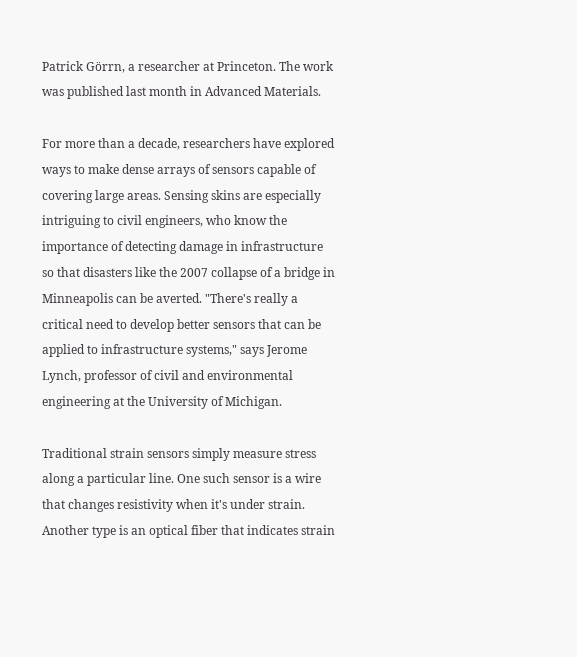Patrick Görrn, a researcher at Princeton. The work was published last month in Advanced Materials.

For more than a decade, researchers have explored ways to make dense arrays of sensors capable of covering large areas. Sensing skins are especially intriguing to civil engineers, who know the importance of detecting damage in infrastructure so that disasters like the 2007 collapse of a bridge in Minneapolis can be averted. "There's really a critical need to develop better sensors that can be applied to infrastructure systems," says Jerome Lynch, professor of civil and environmental engineering at the University of Michigan.

Traditional strain sensors simply measure stress along a particular line. One such sensor is a wire that changes resistivity when it's under strain. Another type is an optical fiber that indicates strain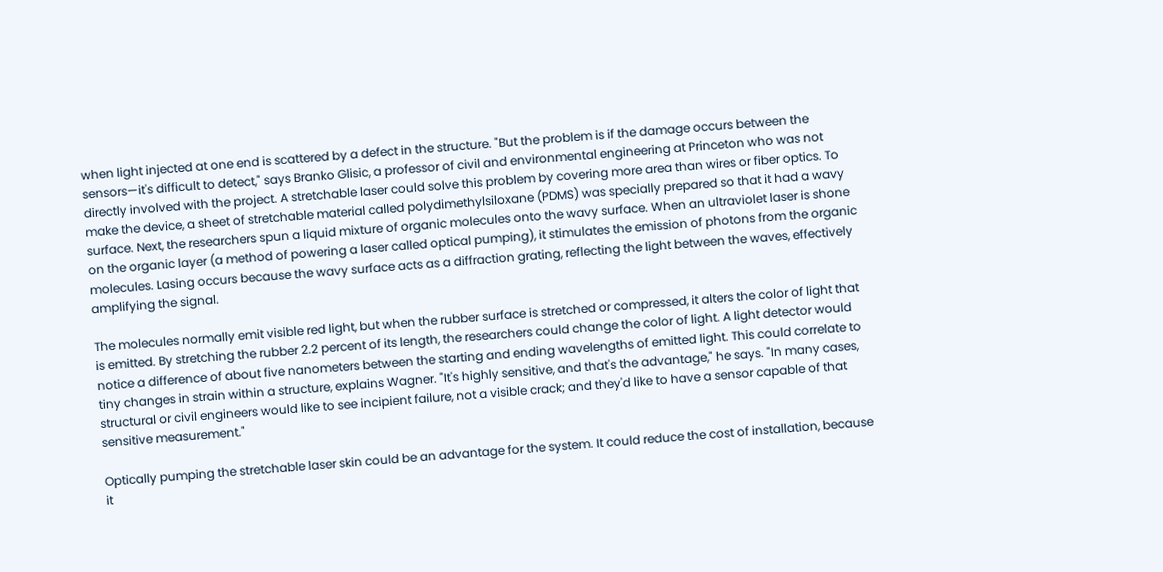when light injected at one end is scattered by a defect in the structure. "But the problem is if the damage occurs between the sensors—it's difficult to detect," says Branko Glisic, a professor of civil and environmental engineering at Princeton who was not directly involved with the project. A stretchable laser could solve this problem by covering more area than wires or fiber optics. To make the device, a sheet of stretchable material called polydimethylsiloxane (PDMS) was specially prepared so that it had a wavy surface. Next, the researchers spun a liquid mixture of organic molecules onto the wavy surface. When an ultraviolet laser is shone on the organic layer (a method of powering a laser called optical pumping), it stimulates the emission of photons from the organic molecules. Lasing occurs because the wavy surface acts as a diffraction grating, reflecting the light between the waves, effectively amplifying the signal.

The molecules normally emit visible red light, but when the rubber surface is stretched or compressed, it alters the color of light that is emitted. By stretching the rubber 2.2 percent of its length, the researchers could change the color of light. A light detector would notice a difference of about five nanometers between the starting and ending wavelengths of emitted light. This could correlate to tiny changes in strain within a structure, explains Wagner. "It's highly sensitive, and that's the advantage," he says. "In many cases, structural or civil engineers would like to see incipient failure, not a visible crack; and they'd like to have a sensor capable of that sensitive measurement."

Optically pumping the stretchable laser skin could be an advantage for the system. It could reduce the cost of installation, because it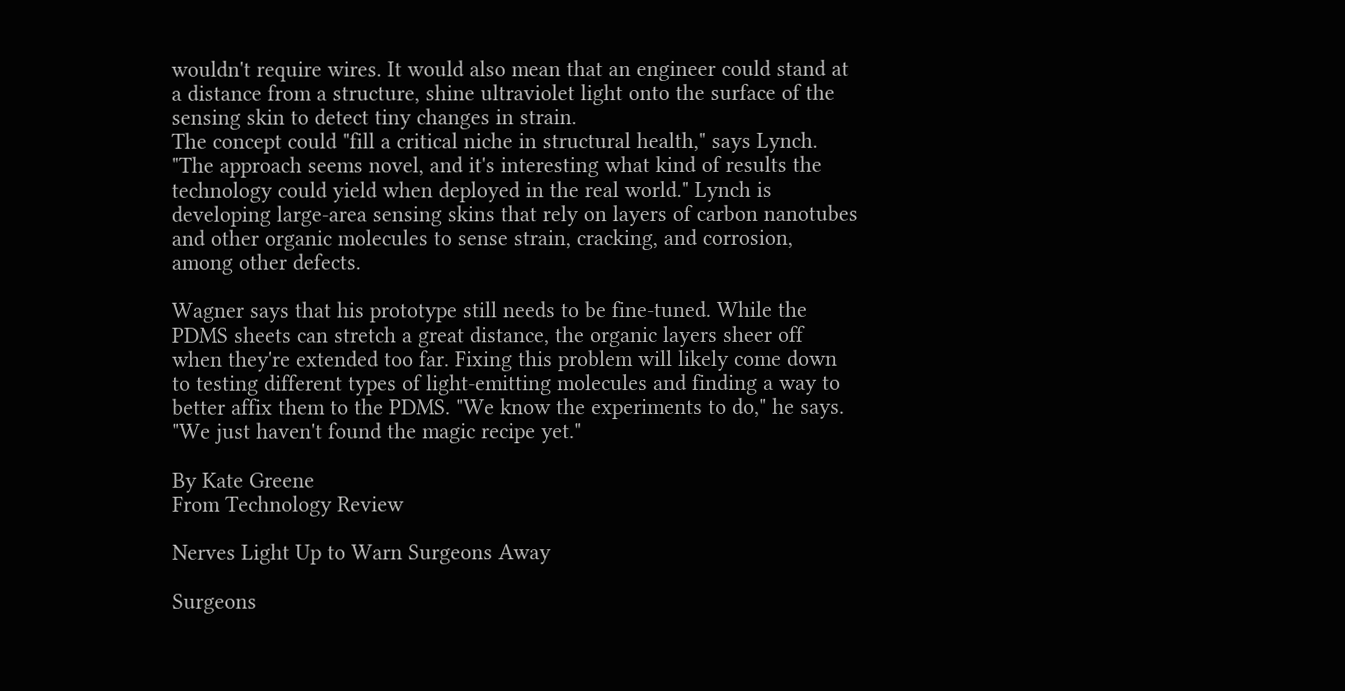wouldn't require wires. It would also mean that an engineer could stand at a distance from a structure, shine ultraviolet light onto the surface of the sensing skin to detect tiny changes in strain.
The concept could "fill a critical niche in structural health," says Lynch. "The approach seems novel, and it's interesting what kind of results the technology could yield when deployed in the real world." Lynch is developing large-area sensing skins that rely on layers of carbon nanotubes and other organic molecules to sense strain, cracking, and corrosion, among other defects.

Wagner says that his prototype still needs to be fine-tuned. While the PDMS sheets can stretch a great distance, the organic layers sheer off when they're extended too far. Fixing this problem will likely come down to testing different types of light-emitting molecules and finding a way to better affix them to the PDMS. "We know the experiments to do," he says. "We just haven't found the magic recipe yet."

By Kate Greene
From Technology Review

Nerves Light Up to Warn Surgeons Away

Surgeons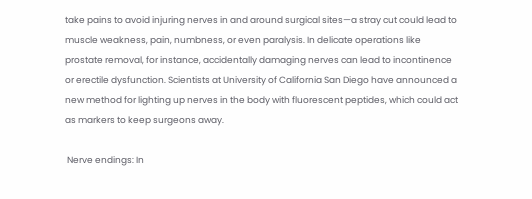take pains to avoid injuring nerves in and around surgical sites—a stray cut could lead to muscle weakness, pain, numbness, or even paralysis. In delicate operations like prostate removal, for instance, accidentally damaging nerves can lead to incontinence or erectile dysfunction. Scientists at University of California San Diego have announced a new method for lighting up nerves in the body with fluorescent peptides, which could act as markers to keep surgeons away.

 Nerve endings: In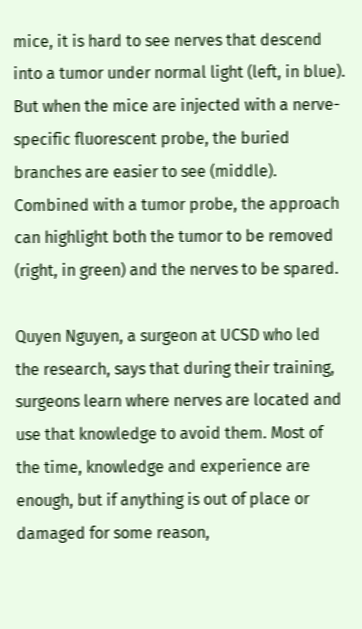mice, it is hard to see nerves that descend into a tumor under normal light (left, in blue). But when the mice are injected with a nerve-specific fluorescent probe, the buried branches are easier to see (middle). Combined with a tumor probe, the approach can highlight both the tumor to be removed (right, in green) and the nerves to be spared.

Quyen Nguyen, a surgeon at UCSD who led the research, says that during their training, surgeons learn where nerves are located and use that knowledge to avoid them. Most of the time, knowledge and experience are enough, but if anything is out of place or damaged for some reason,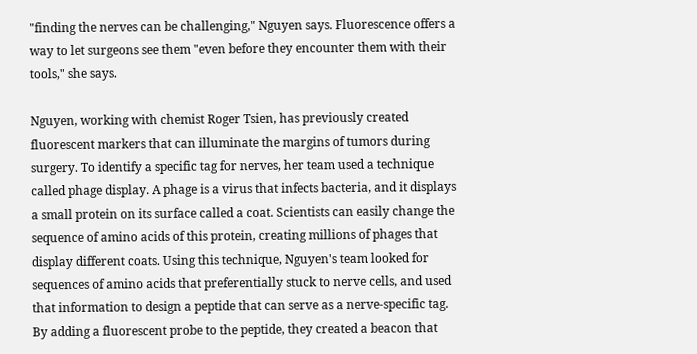"finding the nerves can be challenging," Nguyen says. Fluorescence offers a way to let surgeons see them "even before they encounter them with their tools," she says.

Nguyen, working with chemist Roger Tsien, has previously created fluorescent markers that can illuminate the margins of tumors during surgery. To identify a specific tag for nerves, her team used a technique called phage display. A phage is a virus that infects bacteria, and it displays a small protein on its surface called a coat. Scientists can easily change the sequence of amino acids of this protein, creating millions of phages that display different coats. Using this technique, Nguyen's team looked for sequences of amino acids that preferentially stuck to nerve cells, and used that information to design a peptide that can serve as a nerve-specific tag. By adding a fluorescent probe to the peptide, they created a beacon that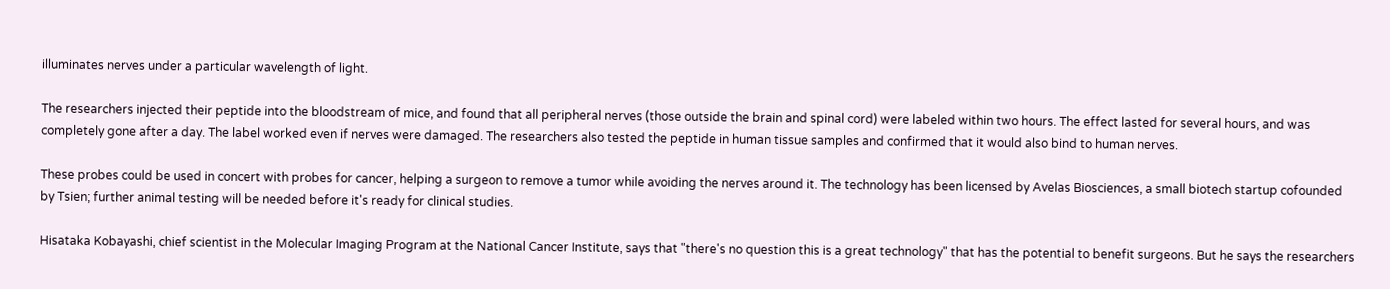illuminates nerves under a particular wavelength of light.

The researchers injected their peptide into the bloodstream of mice, and found that all peripheral nerves (those outside the brain and spinal cord) were labeled within two hours. The effect lasted for several hours, and was completely gone after a day. The label worked even if nerves were damaged. The researchers also tested the peptide in human tissue samples and confirmed that it would also bind to human nerves.

These probes could be used in concert with probes for cancer, helping a surgeon to remove a tumor while avoiding the nerves around it. The technology has been licensed by Avelas Biosciences, a small biotech startup cofounded by Tsien; further animal testing will be needed before it's ready for clinical studies.

Hisataka Kobayashi, chief scientist in the Molecular Imaging Program at the National Cancer Institute, says that "there's no question this is a great technology" that has the potential to benefit surgeons. But he says the researchers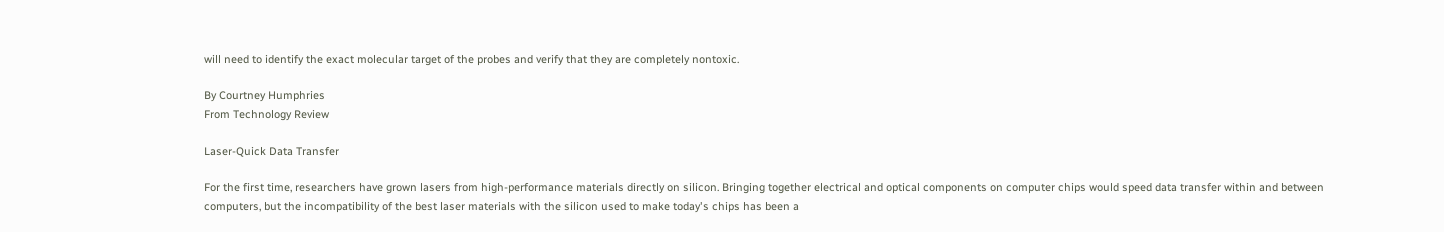will need to identify the exact molecular target of the probes and verify that they are completely nontoxic.

By Courtney Humphries
From Technology Review

Laser-Quick Data Transfer

For the first time, researchers have grown lasers from high-performance materials directly on silicon. Bringing together electrical and optical components on computer chips would speed data transfer within and between computers, but the incompatibility of the best laser materials with the silicon used to make today's chips has been a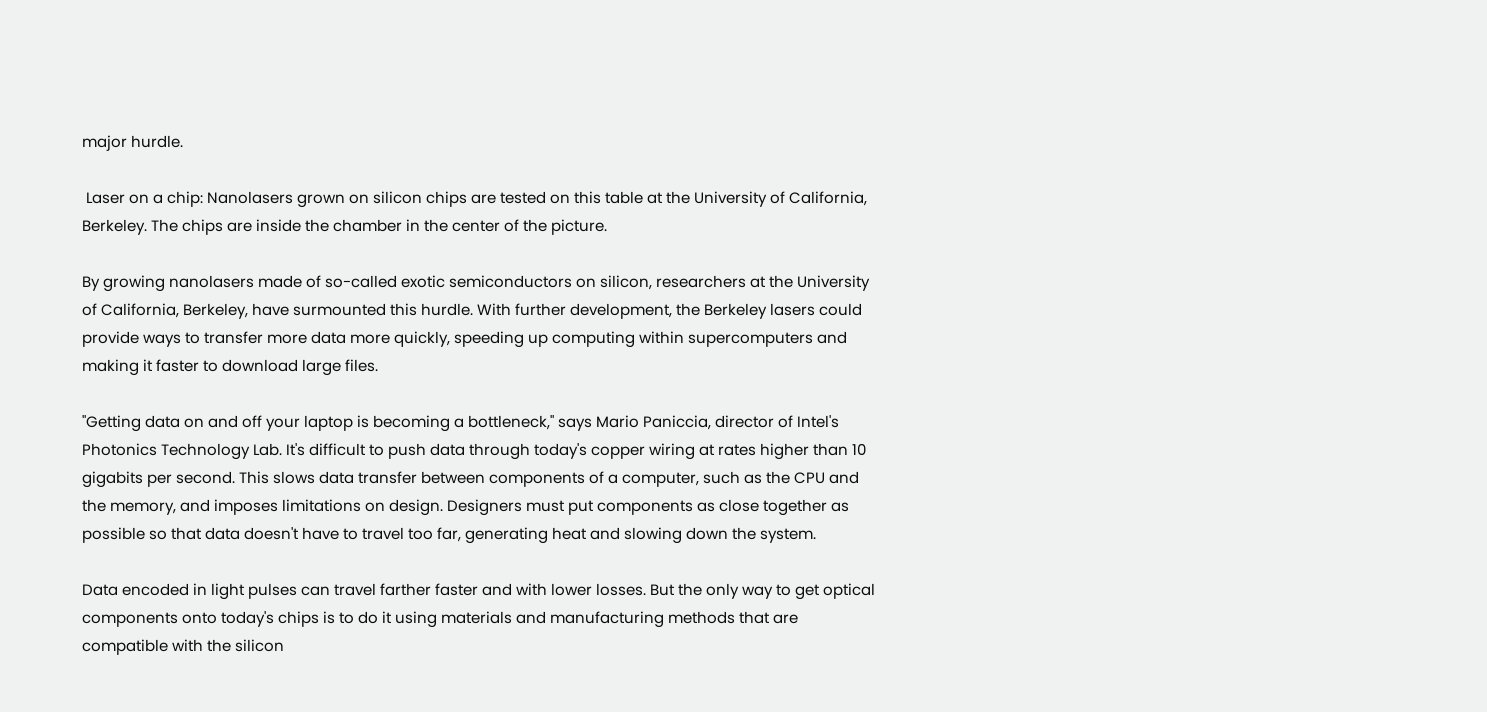major hurdle.

 Laser on a chip: Nanolasers grown on silicon chips are tested on this table at the University of California, Berkeley. The chips are inside the chamber in the center of the picture.

By growing nanolasers made of so-called exotic semiconductors on silicon, researchers at the University of California, Berkeley, have surmounted this hurdle. With further development, the Berkeley lasers could provide ways to transfer more data more quickly, speeding up computing within supercomputers and making it faster to download large files.

"Getting data on and off your laptop is becoming a bottleneck," says Mario Paniccia, director of Intel's Photonics Technology Lab. It's difficult to push data through today's copper wiring at rates higher than 10 gigabits per second. This slows data transfer between components of a computer, such as the CPU and the memory, and imposes limitations on design. Designers must put components as close together as possible so that data doesn't have to travel too far, generating heat and slowing down the system.

Data encoded in light pulses can travel farther faster and with lower losses. But the only way to get optical components onto today's chips is to do it using materials and manufacturing methods that are compatible with the silicon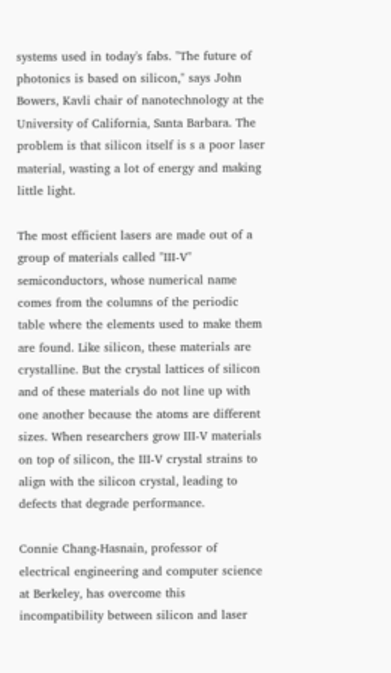systems used in today's fabs. "The future of photonics is based on silicon," says John Bowers, Kavli chair of nanotechnology at the University of California, Santa Barbara. The problem is that silicon itself is s a poor laser material, wasting a lot of energy and making little light.

The most efficient lasers are made out of a group of materials called "III-V" semiconductors, whose numerical name comes from the columns of the periodic table where the elements used to make them are found. Like silicon, these materials are crystalline. But the crystal lattices of silicon and of these materials do not line up with one another because the atoms are different sizes. When researchers grow III-V materials on top of silicon, the III-V crystal strains to align with the silicon crystal, leading to defects that degrade performance.

Connie Chang-Hasnain, professor of electrical engineering and computer science at Berkeley, has overcome this incompatibility between silicon and laser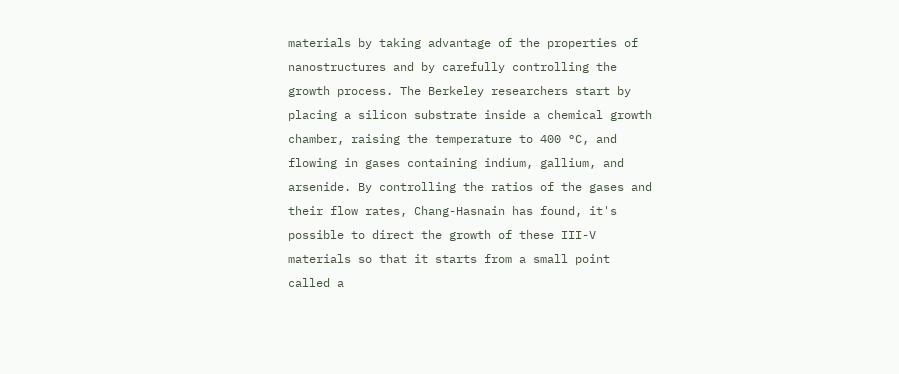materials by taking advantage of the properties of nanostructures and by carefully controlling the growth process. The Berkeley researchers start by placing a silicon substrate inside a chemical growth chamber, raising the temperature to 400 °C, and flowing in gases containing indium, gallium, and arsenide. By controlling the ratios of the gases and their flow rates, Chang-Hasnain has found, it's possible to direct the growth of these III-V materials so that it starts from a small point called a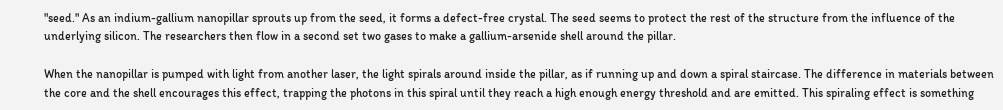"seed." As an indium-gallium nanopillar sprouts up from the seed, it forms a defect-free crystal. The seed seems to protect the rest of the structure from the influence of the underlying silicon. The researchers then flow in a second set two gases to make a gallium-arsenide shell around the pillar.

When the nanopillar is pumped with light from another laser, the light spirals around inside the pillar, as if running up and down a spiral staircase. The difference in materials between the core and the shell encourages this effect, trapping the photons in this spiral until they reach a high enough energy threshold and are emitted. This spiraling effect is something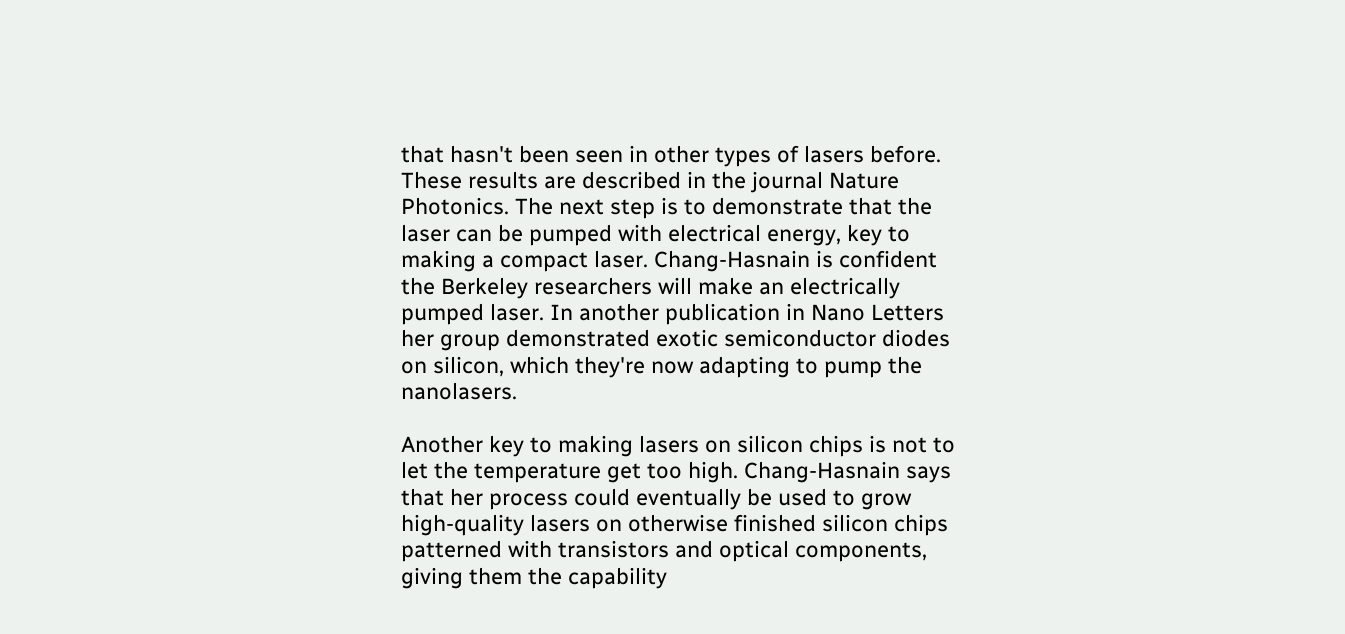that hasn't been seen in other types of lasers before. These results are described in the journal Nature Photonics. The next step is to demonstrate that the laser can be pumped with electrical energy, key to making a compact laser. Chang-Hasnain is confident the Berkeley researchers will make an electrically pumped laser. In another publication in Nano Letters her group demonstrated exotic semiconductor diodes on silicon, which they're now adapting to pump the nanolasers.

Another key to making lasers on silicon chips is not to let the temperature get too high. Chang-Hasnain says that her process could eventually be used to grow high-quality lasers on otherwise finished silicon chips patterned with transistors and optical components, giving them the capability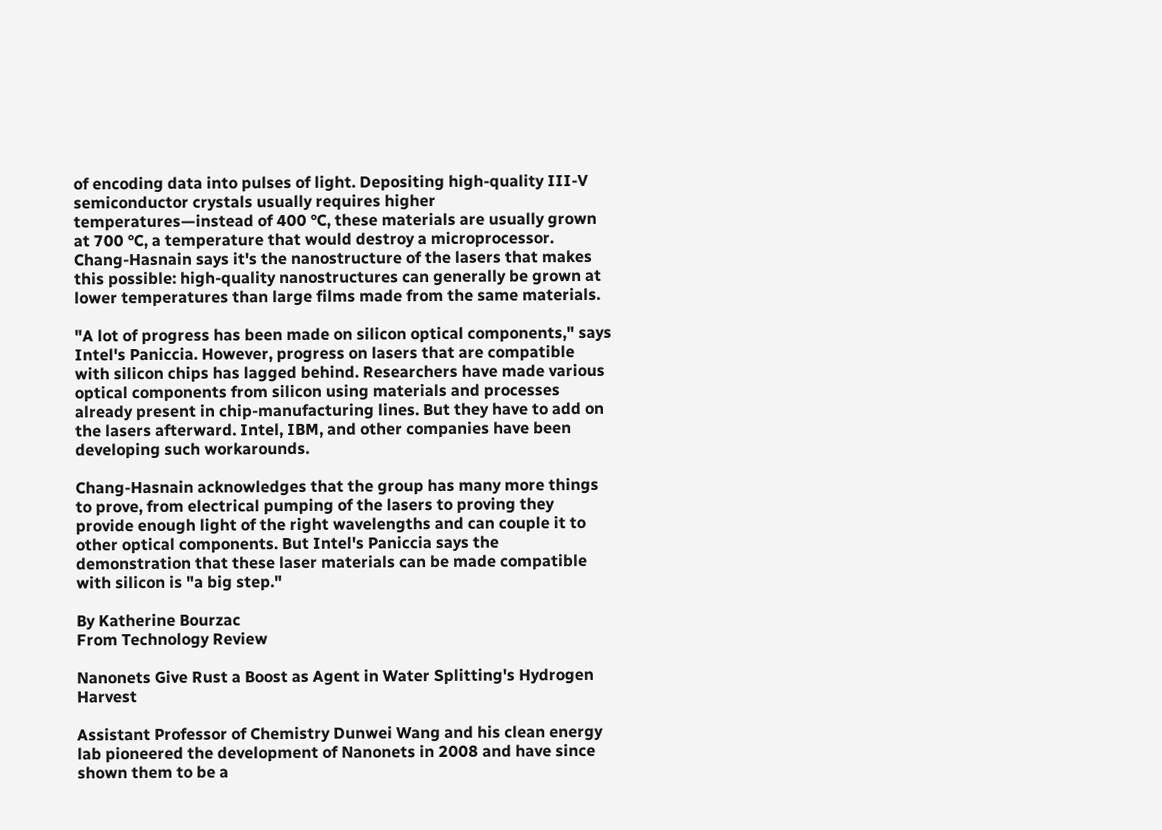of encoding data into pulses of light. Depositing high-quality III-V semiconductor crystals usually requires higher temperatures—instead of 400 °C, these materials are usually grown at 700 °C, a temperature that would destroy a microprocessor. Chang-Hasnain says it's the nanostructure of the lasers that makes this possible: high-quality nanostructures can generally be grown at lower temperatures than large films made from the same materials.

"A lot of progress has been made on silicon optical components," says Intel's Paniccia. However, progress on lasers that are compatible with silicon chips has lagged behind. Researchers have made various  optical components from silicon using materials and processes already present in chip-manufacturing lines. But they have to add on the lasers afterward. Intel, IBM, and other companies have been developing such workarounds.

Chang-Hasnain acknowledges that the group has many more things to prove, from electrical pumping of the lasers to proving they provide enough light of the right wavelengths and can couple it to other optical components. But Intel's Paniccia says the demonstration that these laser materials can be made compatible with silicon is "a big step."

By Katherine Bourzac
From Technology Review

Nanonets Give Rust a Boost as Agent in Water Splitting's Hydrogen Harvest

Assistant Professor of Chemistry Dunwei Wang and his clean energy lab pioneered the development of Nanonets in 2008 and have since shown them to be a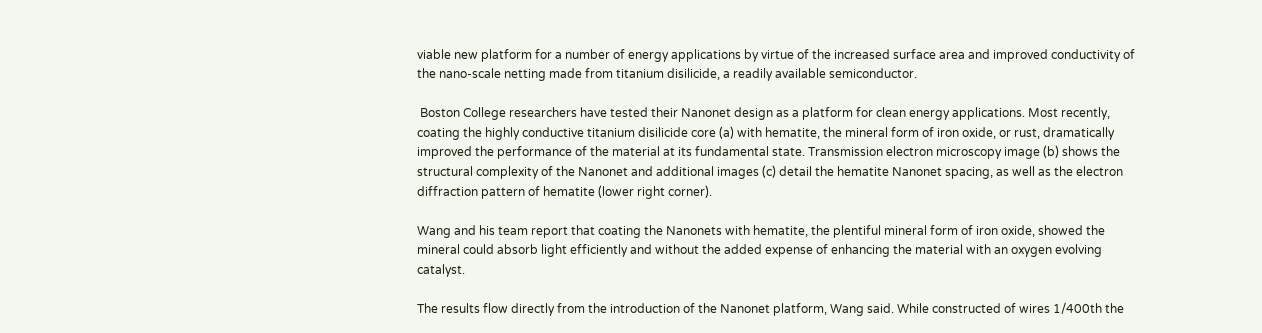viable new platform for a number of energy applications by virtue of the increased surface area and improved conductivity of the nano-scale netting made from titanium disilicide, a readily available semiconductor.

 Boston College researchers have tested their Nanonet design as a platform for clean energy applications. Most recently, coating the highly conductive titanium disilicide core (a) with hematite, the mineral form of iron oxide, or rust, dramatically improved the performance of the material at its fundamental state. Transmission electron microscopy image (b) shows the structural complexity of the Nanonet and additional images (c) detail the hematite Nanonet spacing, as well as the electron diffraction pattern of hematite (lower right corner).

Wang and his team report that coating the Nanonets with hematite, the plentiful mineral form of iron oxide, showed the mineral could absorb light efficiently and without the added expense of enhancing the material with an oxygen evolving catalyst.

The results flow directly from the introduction of the Nanonet platform, Wang said. While constructed of wires 1/400th the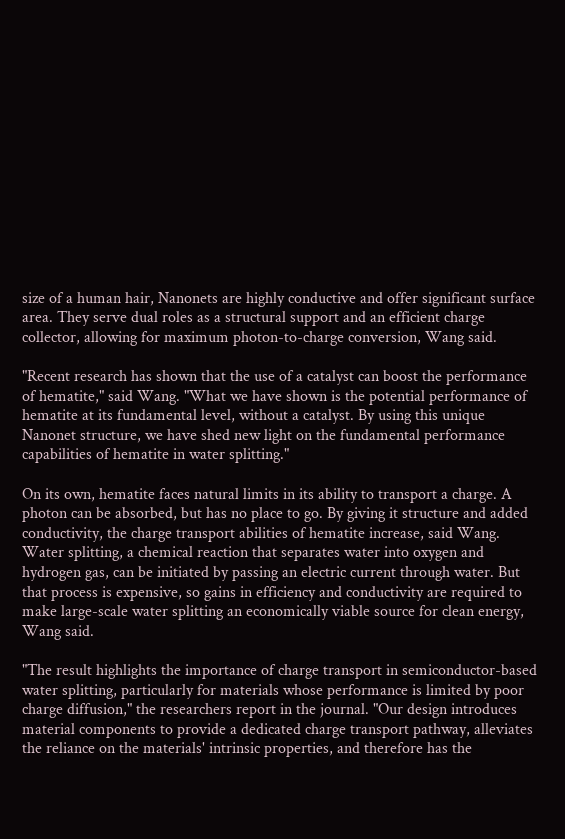size of a human hair, Nanonets are highly conductive and offer significant surface area. They serve dual roles as a structural support and an efficient charge collector, allowing for maximum photon-to-charge conversion, Wang said.

"Recent research has shown that the use of a catalyst can boost the performance of hematite," said Wang. "What we have shown is the potential performance of hematite at its fundamental level, without a catalyst. By using this unique Nanonet structure, we have shed new light on the fundamental performance capabilities of hematite in water splitting."

On its own, hematite faces natural limits in its ability to transport a charge. A photon can be absorbed, but has no place to go. By giving it structure and added conductivity, the charge transport abilities of hematite increase, said Wang. Water splitting, a chemical reaction that separates water into oxygen and hydrogen gas, can be initiated by passing an electric current through water. But that process is expensive, so gains in efficiency and conductivity are required to make large-scale water splitting an economically viable source for clean energy, Wang said.

"The result highlights the importance of charge transport in semiconductor-based water splitting, particularly for materials whose performance is limited by poor charge diffusion," the researchers report in the journal. "Our design introduces material components to provide a dedicated charge transport pathway, alleviates the reliance on the materials' intrinsic properties, and therefore has the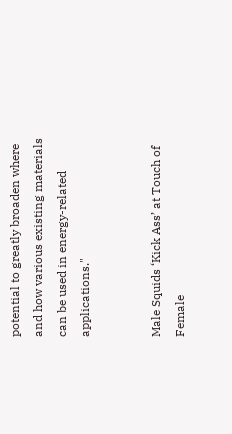potential to greatly broaden where and how various existing materials can be used in energy-related applications."


Male Squids ‘Kick Ass’ at Touch of Female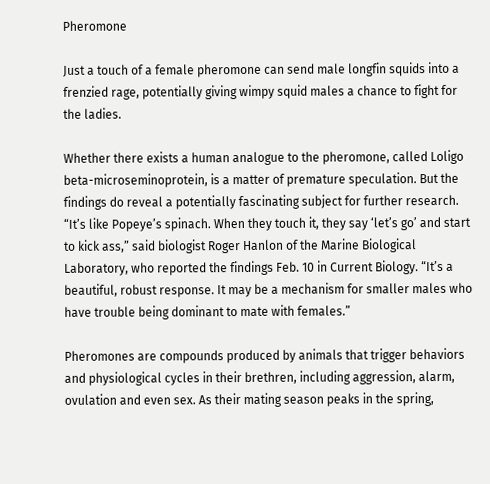Pheromone

Just a touch of a female pheromone can send male longfin squids into a frenzied rage, potentially giving wimpy squid males a chance to fight for the ladies.

Whether there exists a human analogue to the pheromone, called Loligo beta-microseminoprotein, is a matter of premature speculation. But the findings do reveal a potentially fascinating subject for further research.
“It’s like Popeye’s spinach. When they touch it, they say ‘let’s go’ and start to kick ass,” said biologist Roger Hanlon of the Marine Biological Laboratory, who reported the findings Feb. 10 in Current Biology. “It’s a beautiful, robust response. It may be a mechanism for smaller males who have trouble being dominant to mate with females.”

Pheromones are compounds produced by animals that trigger behaviors and physiological cycles in their brethren, including aggression, alarm, ovulation and even sex. As their mating season peaks in the spring,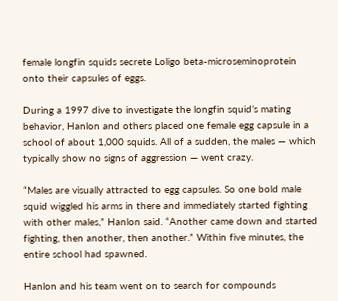female longfin squids secrete Loligo beta-microseminoprotein onto their capsules of eggs.

During a 1997 dive to investigate the longfin squid’s mating behavior, Hanlon and others placed one female egg capsule in a school of about 1,000 squids. All of a sudden, the males — which typically show no signs of aggression — went crazy.

“Males are visually attracted to egg capsules. So one bold male squid wiggled his arms in there and immediately started fighting with other males,” Hanlon said. “Another came down and started fighting, then another, then another.” Within five minutes, the entire school had spawned.

Hanlon and his team went on to search for compounds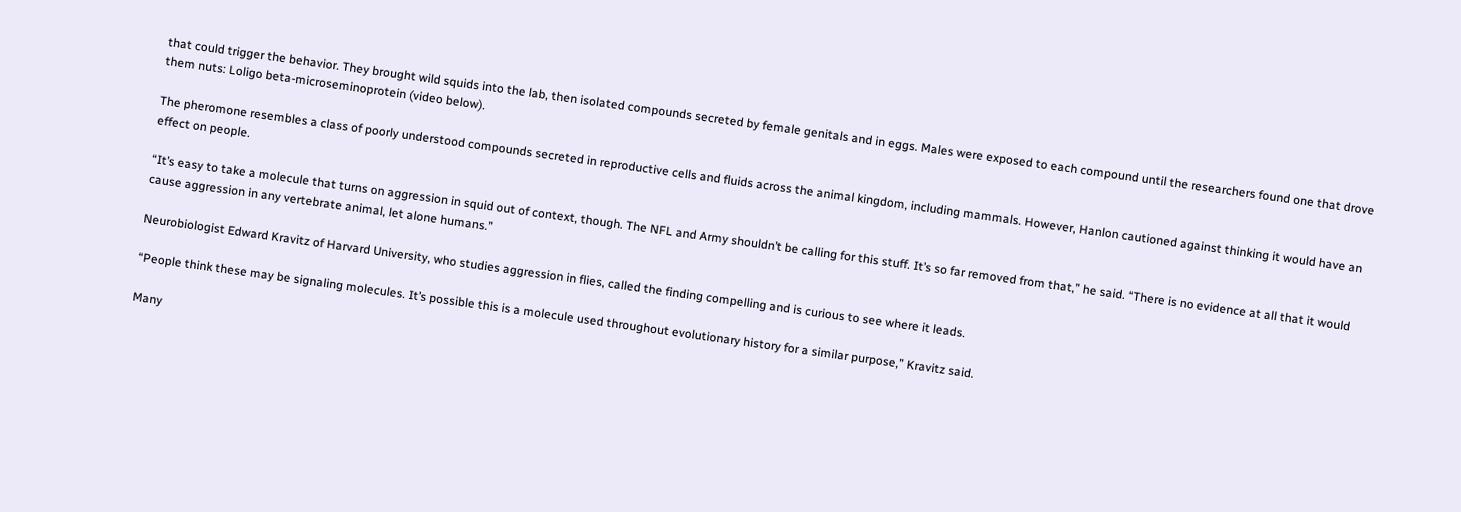that could trigger the behavior. They brought wild squids into the lab, then isolated compounds secreted by female genitals and in eggs. Males were exposed to each compound until the researchers found one that drove them nuts: Loligo beta-microseminoprotein (video below).

The pheromone resembles a class of poorly understood compounds secreted in reproductive cells and fluids across the animal kingdom, including mammals. However, Hanlon cautioned against thinking it would have an effect on people.

“It’s easy to take a molecule that turns on aggression in squid out of context, though. The NFL and Army shouldn’t be calling for this stuff. It’s so far removed from that,” he said. “There is no evidence at all that it would cause aggression in any vertebrate animal, let alone humans.”

Neurobiologist Edward Kravitz of Harvard University, who studies aggression in flies, called the finding compelling and is curious to see where it leads.

“People think these may be signaling molecules. It’s possible this is a molecule used throughout evolutionary history for a similar purpose,” Kravitz said.

Many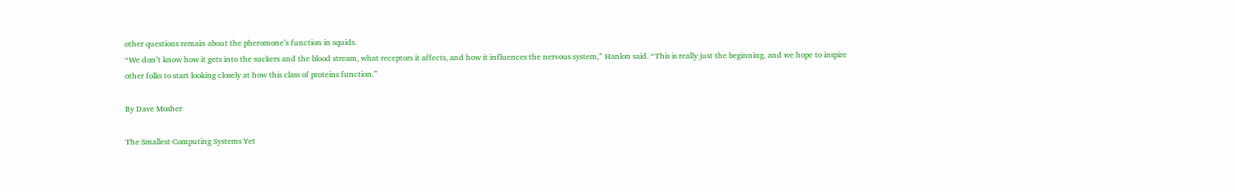other questions remain about the pheromone’s function in squids.
“We don’t know how it gets into the suckers and the blood stream, what receptors it affects, and how it influences the nervous system,” Hanlon said. “This is really just the beginning, and we hope to inspire other folks to start looking closely at how this class of proteins function.”

By Dave Mosher

The Smallest Computing Systems Yet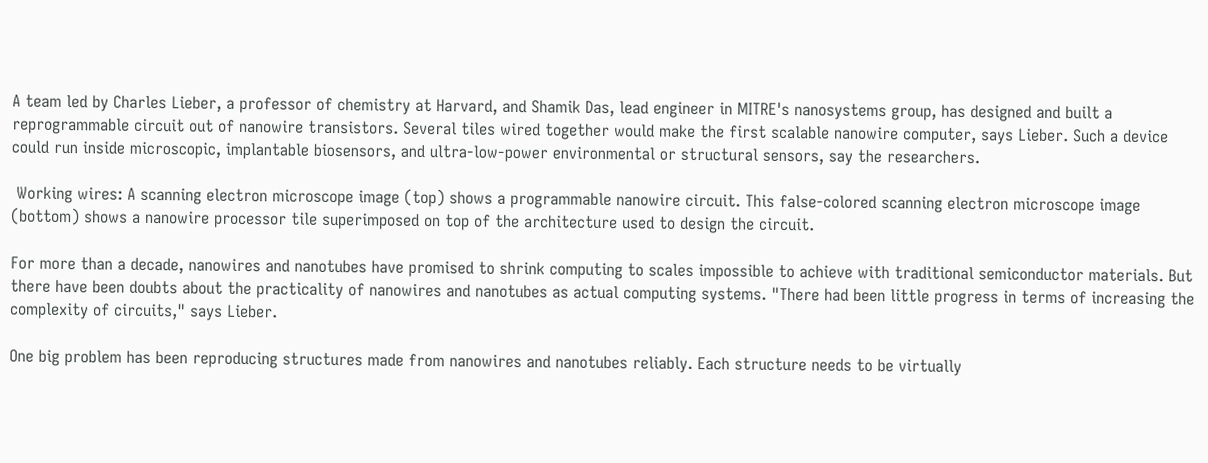A team led by Charles Lieber, a professor of chemistry at Harvard, and Shamik Das, lead engineer in MITRE's nanosystems group, has designed and built a reprogrammable circuit out of nanowire transistors. Several tiles wired together would make the first scalable nanowire computer, says Lieber. Such a device could run inside microscopic, implantable biosensors, and ultra-low-power environmental or structural sensors, say the researchers.

 Working wires: A scanning electron microscope image (top) shows a programmable nanowire circuit. This false-colored scanning electron microscope image (bottom) shows a nanowire processor tile superimposed on top of the architecture used to design the circuit.

For more than a decade, nanowires and nanotubes have promised to shrink computing to scales impossible to achieve with traditional semiconductor materials. But there have been doubts about the practicality of nanowires and nanotubes as actual computing systems. "There had been little progress in terms of increasing the complexity of circuits," says Lieber.

One big problem has been reproducing structures made from nanowires and nanotubes reliably. Each structure needs to be virtually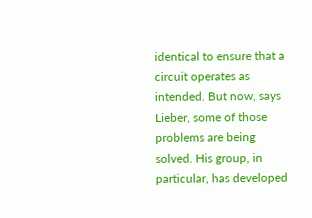identical to ensure that a circuit operates as intended. But now, says Lieber, some of those problems are being solved. His group, in particular, has developed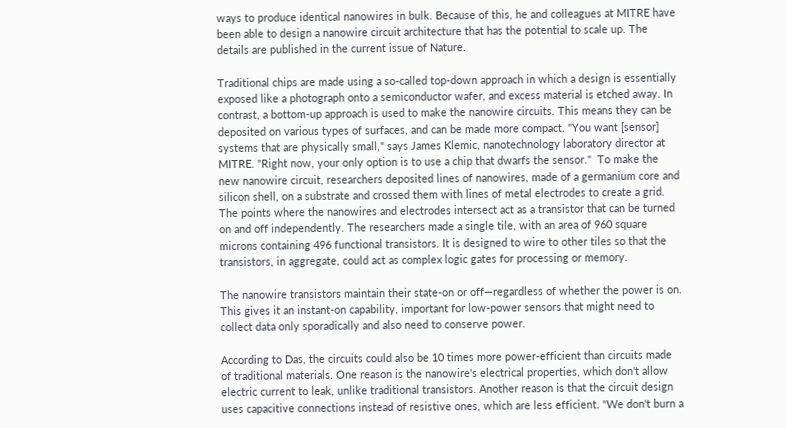ways to produce identical nanowires in bulk. Because of this, he and colleagues at MITRE have been able to design a nanowire circuit architecture that has the potential to scale up. The details are published in the current issue of Nature.

Traditional chips are made using a so-called top-down approach in which a design is essentially exposed like a photograph onto a semiconductor wafer, and excess material is etched away. In contrast, a bottom-up approach is used to make the nanowire circuits. This means they can be deposited on various types of surfaces, and can be made more compact. "You want [sensor] systems that are physically small," says James Klemic, nanotechnology laboratory director at MITRE. "Right now, your only option is to use a chip that dwarfs the sensor."  To make the new nanowire circuit, researchers deposited lines of nanowires, made of a germanium core and silicon shell, on a substrate and crossed them with lines of metal electrodes to create a grid. The points where the nanowires and electrodes intersect act as a transistor that can be turned on and off independently. The researchers made a single tile, with an area of 960 square microns containing 496 functional transistors. It is designed to wire to other tiles so that the transistors, in aggregate, could act as complex logic gates for processing or memory.

The nanowire transistors maintain their state-on or off—regardless of whether the power is on. This gives it an instant-on capability, important for low-power sensors that might need to collect data only sporadically and also need to conserve power.

According to Das, the circuits could also be 10 times more power-efficient than circuits made of traditional materials. One reason is the nanowire's electrical properties, which don't allow electric current to leak, unlike traditional transistors. Another reason is that the circuit design uses capacitive connections instead of resistive ones, which are less efficient. "We don't burn a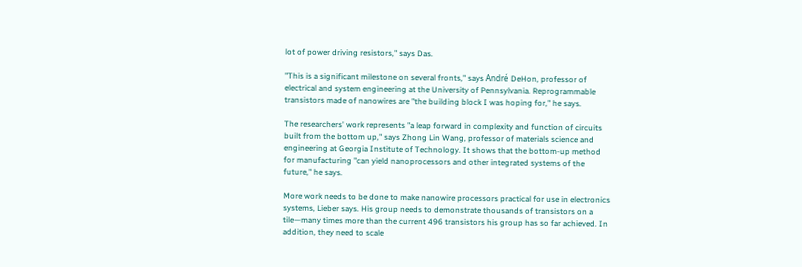lot of power driving resistors," says Das.

"This is a significant milestone on several fronts," says André DeHon, professor of electrical and system engineering at the University of Pennsylvania. Reprogrammable transistors made of nanowires are "the building block I was hoping for," he says.

The researchers' work represents "a leap forward in complexity and function of circuits built from the bottom up," says Zhong Lin Wang, professor of materials science and engineering at Georgia Institute of Technology. It shows that the bottom-up method for manufacturing "can yield nanoprocessors and other integrated systems of the future," he says.

More work needs to be done to make nanowire processors practical for use in electronics systems, Lieber says. His group needs to demonstrate thousands of transistors on a tile—many times more than the current 496 transistors his group has so far achieved. In addition, they need to scale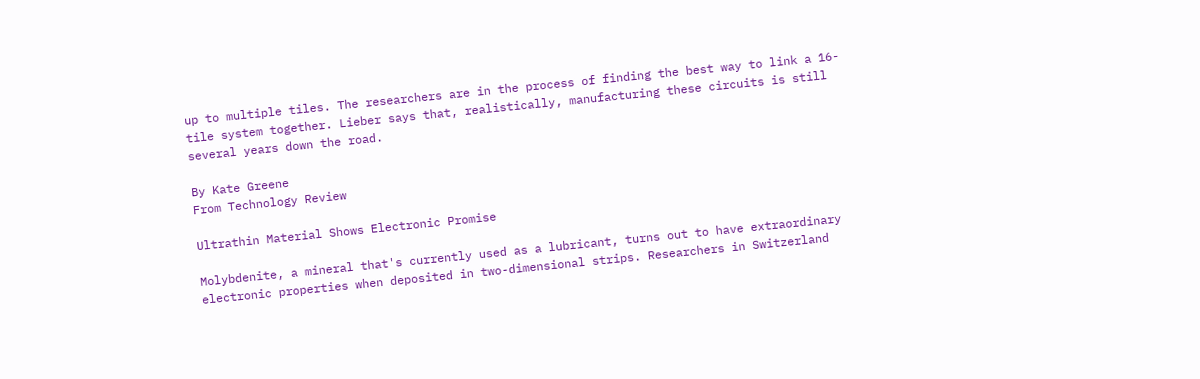up to multiple tiles. The researchers are in the process of finding the best way to link a 16-tile system together. Lieber says that, realistically, manufacturing these circuits is still several years down the road.

By Kate Greene
From Technology Review

Ultrathin Material Shows Electronic Promise

Molybdenite, a mineral that's currently used as a lubricant, turns out to have extraordinary electronic properties when deposited in two-dimensional strips. Researchers in Switzerland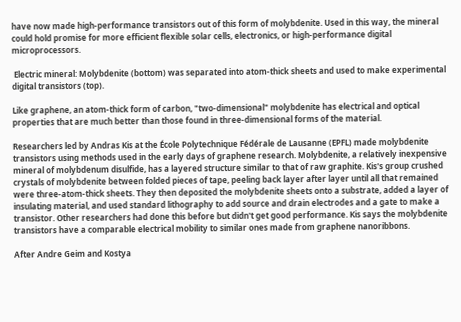have now made high-performance transistors out of this form of molybdenite. Used in this way, the mineral could hold promise for more efficient flexible solar cells, electronics, or high-performance digital microprocessors.

 Electric mineral: Molybdenite (bottom) was separated into atom-thick sheets and used to make experimental digital transistors (top).

Like graphene, an atom-thick form of carbon, "two-dimensional" molybdenite has electrical and optical properties that are much better than those found in three-dimensional forms of the material.

Researchers led by Andras Kis at the École Polytechnique Fédérale de Lausanne (EPFL) made molybdenite transistors using methods used in the early days of graphene research. Molybdenite, a relatively inexpensive mineral of molybdenum disulfide, has a layered structure similar to that of raw graphite. Kis's group crushed crystals of molybdenite between folded pieces of tape, peeling back layer after layer until all that remained were three-atom-thick sheets. They then deposited the molybdenite sheets onto a substrate, added a layer of insulating material, and used standard lithography to add source and drain electrodes and a gate to make a transistor. Other researchers had done this before but didn't get good performance. Kis says the molybdenite transistors have a comparable electrical mobility to similar ones made from graphene nanoribbons.

After Andre Geim and Kostya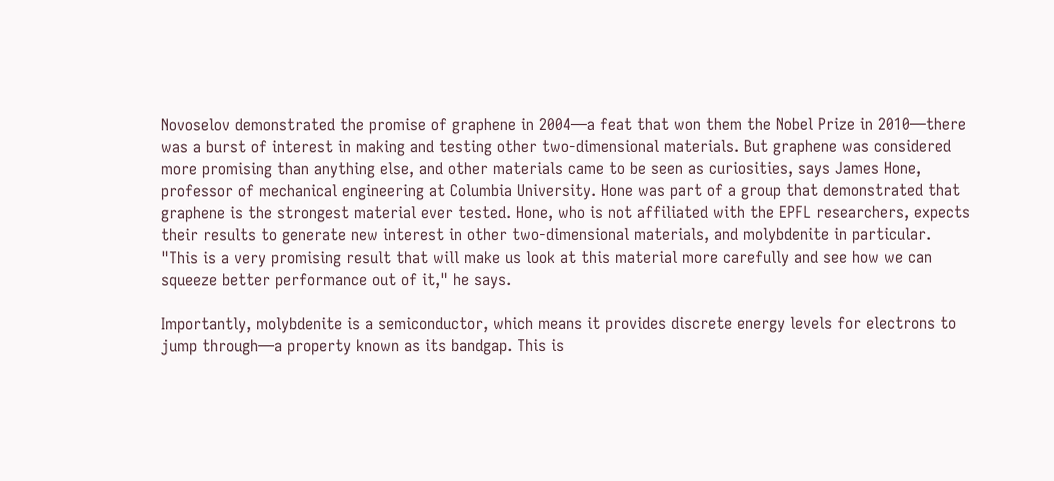Novoselov demonstrated the promise of graphene in 2004—a feat that won them the Nobel Prize in 2010—there was a burst of interest in making and testing other two-dimensional materials. But graphene was considered more promising than anything else, and other materials came to be seen as curiosities, says James Hone, professor of mechanical engineering at Columbia University. Hone was part of a group that demonstrated that graphene is the strongest material ever tested. Hone, who is not affiliated with the EPFL researchers, expects their results to generate new interest in other two-dimensional materials, and molybdenite in particular. "This is a very promising result that will make us look at this material more carefully and see how we can squeeze better performance out of it," he says.

Importantly, molybdenite is a semiconductor, which means it provides discrete energy levels for electrons to jump through—a property known as its bandgap. This is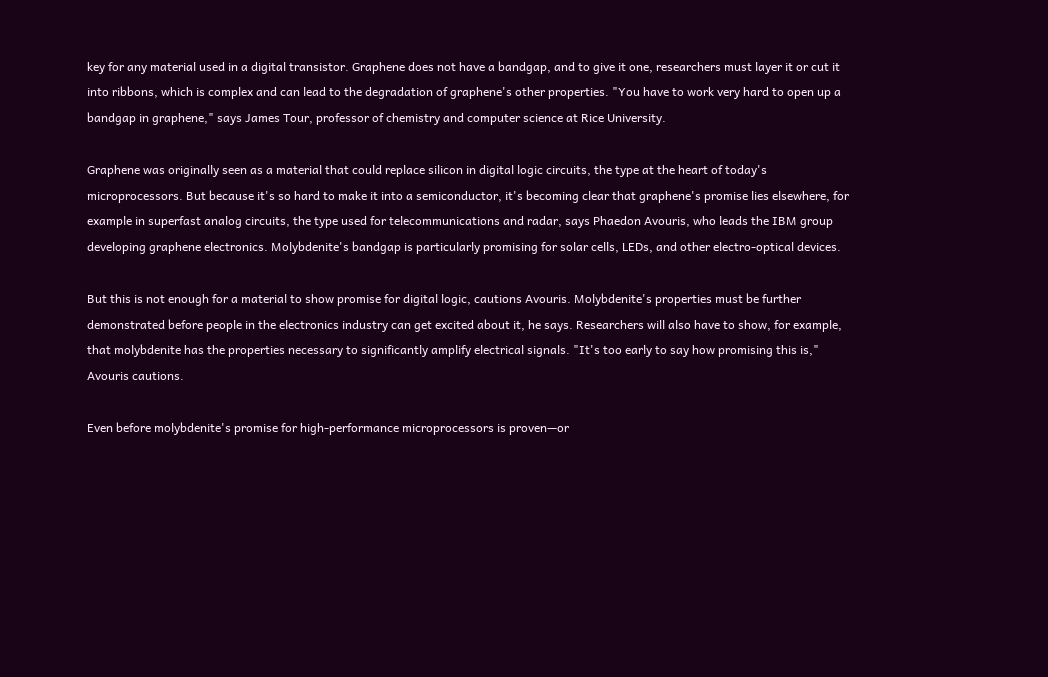key for any material used in a digital transistor. Graphene does not have a bandgap, and to give it one, researchers must layer it or cut it into ribbons, which is complex and can lead to the degradation of graphene's other properties. "You have to work very hard to open up a bandgap in graphene," says James Tour, professor of chemistry and computer science at Rice University.

Graphene was originally seen as a material that could replace silicon in digital logic circuits, the type at the heart of today's microprocessors. But because it's so hard to make it into a semiconductor, it's becoming clear that graphene's promise lies elsewhere, for example in superfast analog circuits, the type used for telecommunications and radar, says Phaedon Avouris, who leads the IBM group developing graphene electronics. Molybdenite's bandgap is particularly promising for solar cells, LEDs, and other electro-optical devices.

But this is not enough for a material to show promise for digital logic, cautions Avouris. Molybdenite's properties must be further demonstrated before people in the electronics industry can get excited about it, he says. Researchers will also have to show, for example, that molybdenite has the properties necessary to significantly amplify electrical signals. "It's too early to say how promising this is," Avouris cautions.

Even before molybdenite's promise for high-performance microprocessors is proven—or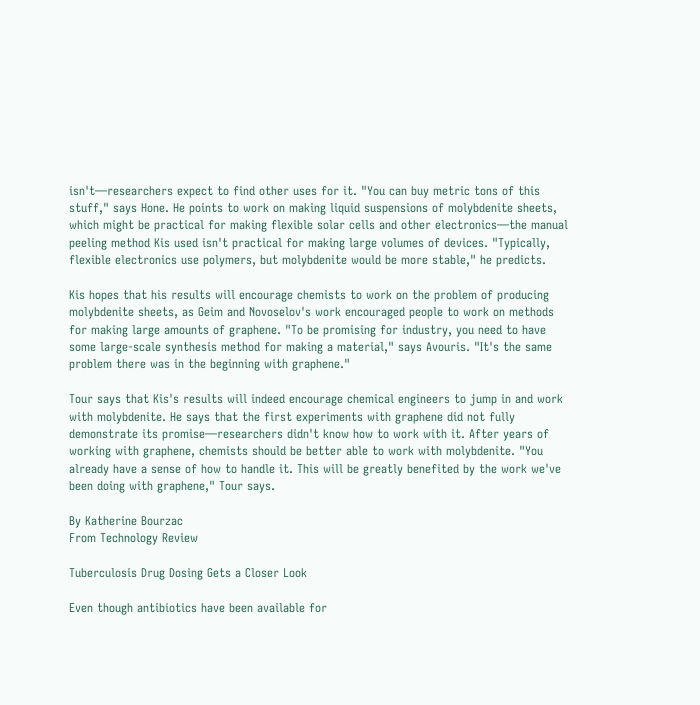isn't—researchers expect to find other uses for it. "You can buy metric tons of this stuff," says Hone. He points to work on making liquid suspensions of molybdenite sheets, which might be practical for making flexible solar cells and other electronics—the manual peeling method Kis used isn't practical for making large volumes of devices. "Typically, flexible electronics use polymers, but molybdenite would be more stable," he predicts.

Kis hopes that his results will encourage chemists to work on the problem of producing molybdenite sheets, as Geim and Novoselov's work encouraged people to work on methods for making large amounts of graphene. "To be promising for industry, you need to have some large-scale synthesis method for making a material," says Avouris. "It's the same problem there was in the beginning with graphene."

Tour says that Kis's results will indeed encourage chemical engineers to jump in and work with molybdenite. He says that the first experiments with graphene did not fully demonstrate its promise—researchers didn't know how to work with it. After years of working with graphene, chemists should be better able to work with molybdenite. "You already have a sense of how to handle it. This will be greatly benefited by the work we've been doing with graphene," Tour says.

By Katherine Bourzac
From Technology Review

Tuberculosis Drug Dosing Gets a Closer Look

Even though antibiotics have been available for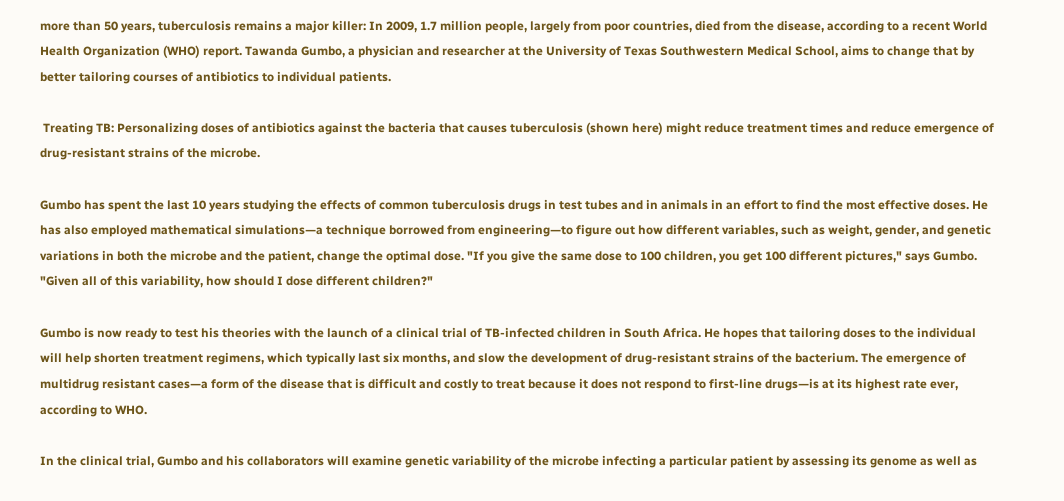more than 50 years, tuberculosis remains a major killer: In 2009, 1.7 million people, largely from poor countries, died from the disease, according to a recent World Health Organization (WHO) report. Tawanda Gumbo, a physician and researcher at the University of Texas Southwestern Medical School, aims to change that by better tailoring courses of antibiotics to individual patients.

 Treating TB: Personalizing doses of antibiotics against the bacteria that causes tuberculosis (shown here) might reduce treatment times and reduce emergence of drug-resistant strains of the microbe.

Gumbo has spent the last 10 years studying the effects of common tuberculosis drugs in test tubes and in animals in an effort to find the most effective doses. He has also employed mathematical simulations—a technique borrowed from engineering—to figure out how different variables, such as weight, gender, and genetic variations in both the microbe and the patient, change the optimal dose. "If you give the same dose to 100 children, you get 100 different pictures," says Gumbo. "Given all of this variability, how should I dose different children?"

Gumbo is now ready to test his theories with the launch of a clinical trial of TB-infected children in South Africa. He hopes that tailoring doses to the individual will help shorten treatment regimens, which typically last six months, and slow the development of drug-resistant strains of the bacterium. The emergence of multidrug resistant cases—a form of the disease that is difficult and costly to treat because it does not respond to first-line drugs—is at its highest rate ever, according to WHO.

In the clinical trial, Gumbo and his collaborators will examine genetic variability of the microbe infecting a particular patient by assessing its genome as well as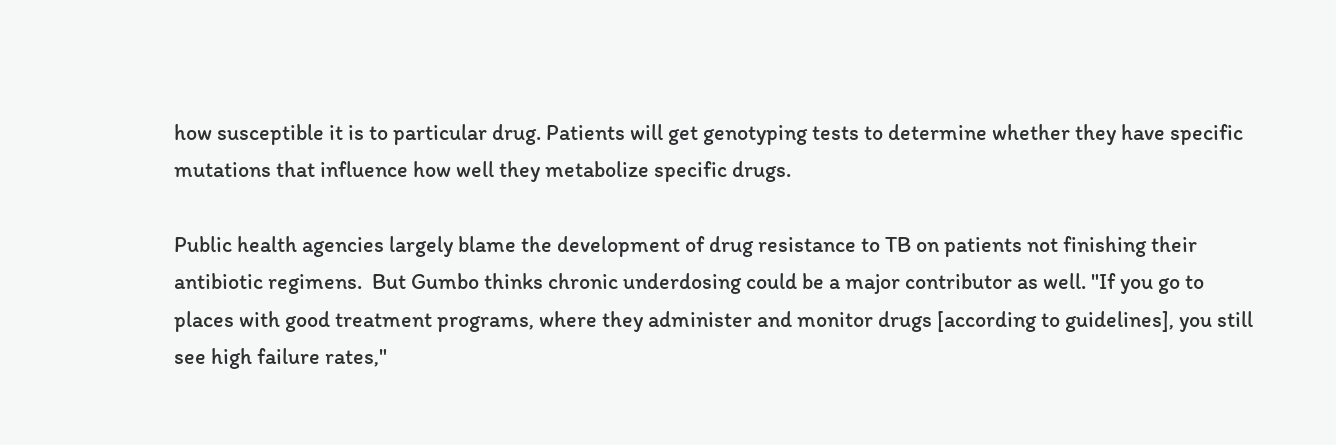how susceptible it is to particular drug. Patients will get genotyping tests to determine whether they have specific mutations that influence how well they metabolize specific drugs.

Public health agencies largely blame the development of drug resistance to TB on patients not finishing their antibiotic regimens.  But Gumbo thinks chronic underdosing could be a major contributor as well. "If you go to places with good treatment programs, where they administer and monitor drugs [according to guidelines], you still see high failure rates,"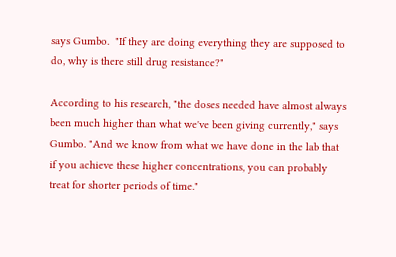says Gumbo.  "If they are doing everything they are supposed to do, why is there still drug resistance?"

According to his research, "the doses needed have almost always been much higher than what we've been giving currently," says Gumbo. "And we know from what we have done in the lab that if you achieve these higher concentrations, you can probably treat for shorter periods of time."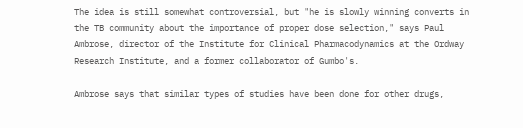The idea is still somewhat controversial, but "he is slowly winning converts in the TB community about the importance of proper dose selection," says Paul Ambrose, director of the Institute for Clinical Pharmacodynamics at the Ordway Research Institute, and a former collaborator of Gumbo's.

Ambrose says that similar types of studies have been done for other drugs,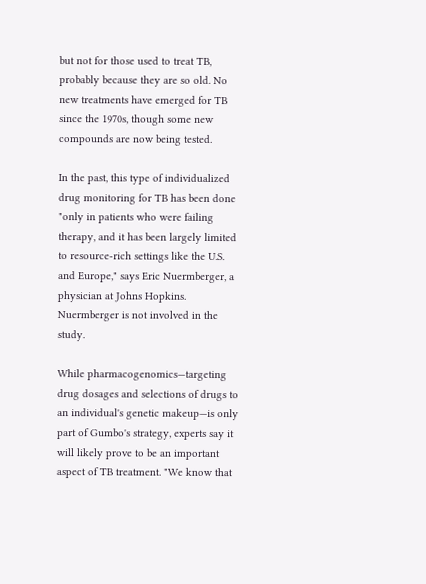but not for those used to treat TB, probably because they are so old. No new treatments have emerged for TB since the 1970s, though some new compounds are now being tested.

In the past, this type of individualized drug monitoring for TB has been done "only in patients who were failing therapy, and it has been largely limited to resource-rich settings like the U.S. and Europe," says Eric Nuermberger, a physician at Johns Hopkins. Nuermberger is not involved in the study.

While pharmacogenomics—targeting drug dosages and selections of drugs to an individual's genetic makeup—is only part of Gumbo's strategy, experts say it will likely prove to be an important aspect of TB treatment. "We know that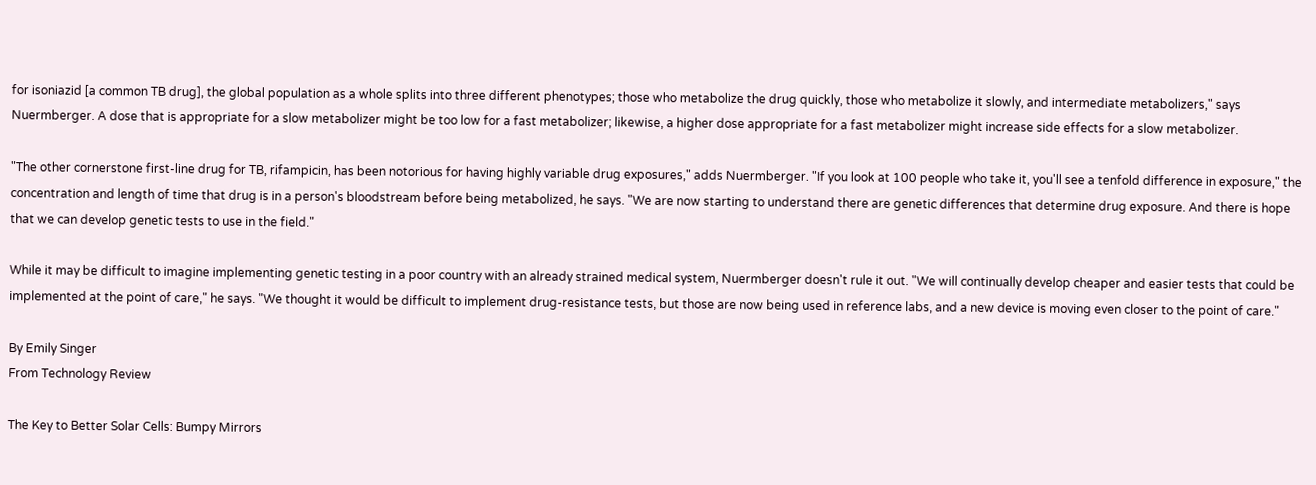for isoniazid [a common TB drug], the global population as a whole splits into three different phenotypes; those who metabolize the drug quickly, those who metabolize it slowly, and intermediate metabolizers," says Nuermberger. A dose that is appropriate for a slow metabolizer might be too low for a fast metabolizer; likewise, a higher dose appropriate for a fast metabolizer might increase side effects for a slow metabolizer.

"The other cornerstone first-line drug for TB, rifampicin, has been notorious for having highly variable drug exposures," adds Nuermberger. "If you look at 100 people who take it, you'll see a tenfold difference in exposure," the concentration and length of time that drug is in a person's bloodstream before being metabolized, he says. "We are now starting to understand there are genetic differences that determine drug exposure. And there is hope that we can develop genetic tests to use in the field."

While it may be difficult to imagine implementing genetic testing in a poor country with an already strained medical system, Nuermberger doesn't rule it out. "We will continually develop cheaper and easier tests that could be implemented at the point of care," he says. "We thought it would be difficult to implement drug-resistance tests, but those are now being used in reference labs, and a new device is moving even closer to the point of care."

By Emily Singer
From Technology Review

The Key to Better Solar Cells: Bumpy Mirrors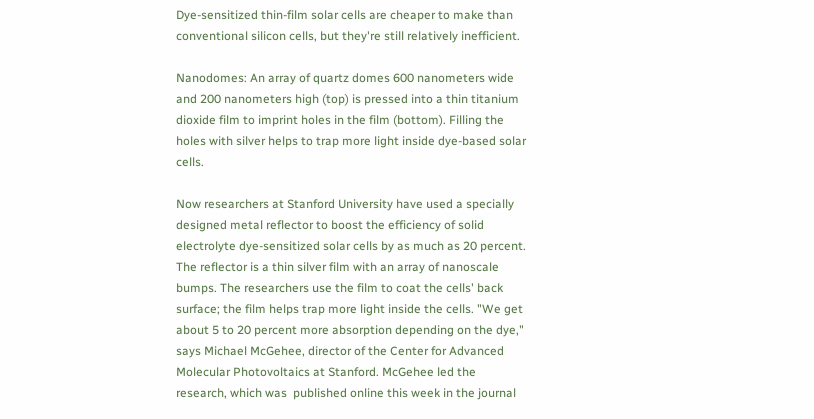Dye-sensitized thin-film solar cells are cheaper to make than conventional silicon cells, but they're still relatively inefficient.

Nanodomes: An array of quartz domes 600 nanometers wide and 200 nanometers high (top) is pressed into a thin titanium dioxide film to imprint holes in the film (bottom). Filling the holes with silver helps to trap more light inside dye-based solar cells.

Now researchers at Stanford University have used a specially designed metal reflector to boost the efficiency of solid electrolyte dye-sensitized solar cells by as much as 20 percent. The reflector is a thin silver film with an array of nanoscale bumps. The researchers use the film to coat the cells' back surface; the film helps trap more light inside the cells. "We get about 5 to 20 percent more absorption depending on the dye," says Michael McGehee, director of the Center for Advanced Molecular Photovoltaics at Stanford. McGehee led the research, which was  published online this week in the journal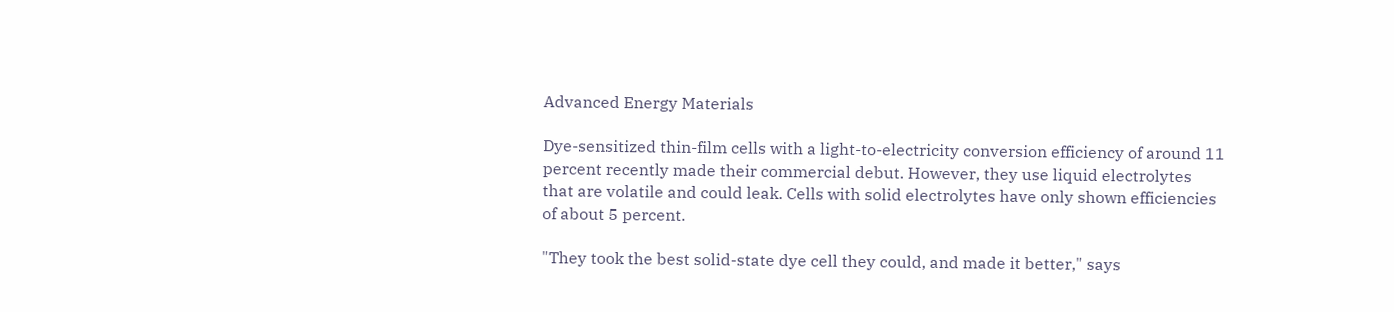Advanced Energy Materials

Dye-sensitized thin-film cells with a light-to-electricity conversion efficiency of around 11 percent recently made their commercial debut. However, they use liquid electrolytes that are volatile and could leak. Cells with solid electrolytes have only shown efficiencies of about 5 percent.

"They took the best solid-state dye cell they could, and made it better," says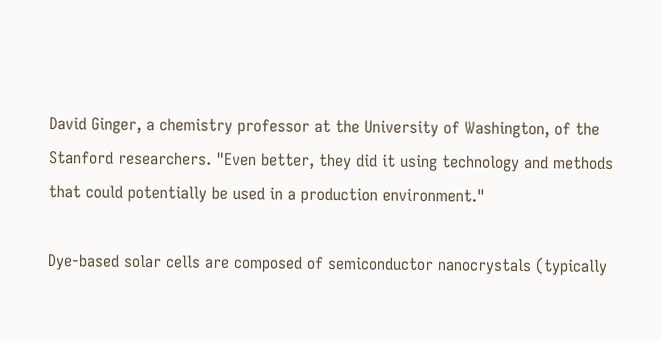David Ginger, a chemistry professor at the University of Washington, of the Stanford researchers. "Even better, they did it using technology and methods that could potentially be used in a production environment."

Dye-based solar cells are composed of semiconductor nanocrystals (typically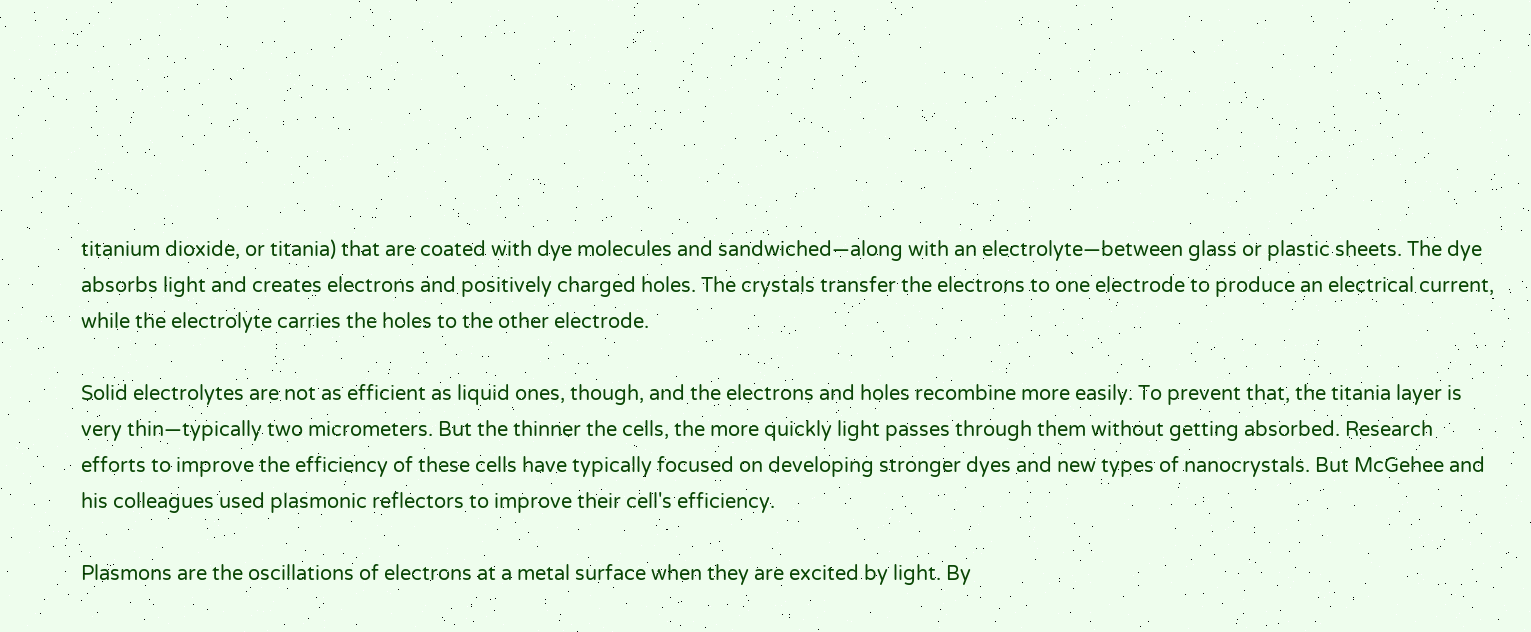titanium dioxide, or titania) that are coated with dye molecules and sandwiched—along with an electrolyte—between glass or plastic sheets. The dye absorbs light and creates electrons and positively charged holes. The crystals transfer the electrons to one electrode to produce an electrical current, while the electrolyte carries the holes to the other electrode.

Solid electrolytes are not as efficient as liquid ones, though, and the electrons and holes recombine more easily. To prevent that, the titania layer is very thin—typically two micrometers. But the thinner the cells, the more quickly light passes through them without getting absorbed. Research efforts to improve the efficiency of these cells have typically focused on developing stronger dyes and new types of nanocrystals. But McGehee and his colleagues used plasmonic reflectors to improve their cell's efficiency.

Plasmons are the oscillations of electrons at a metal surface when they are excited by light. By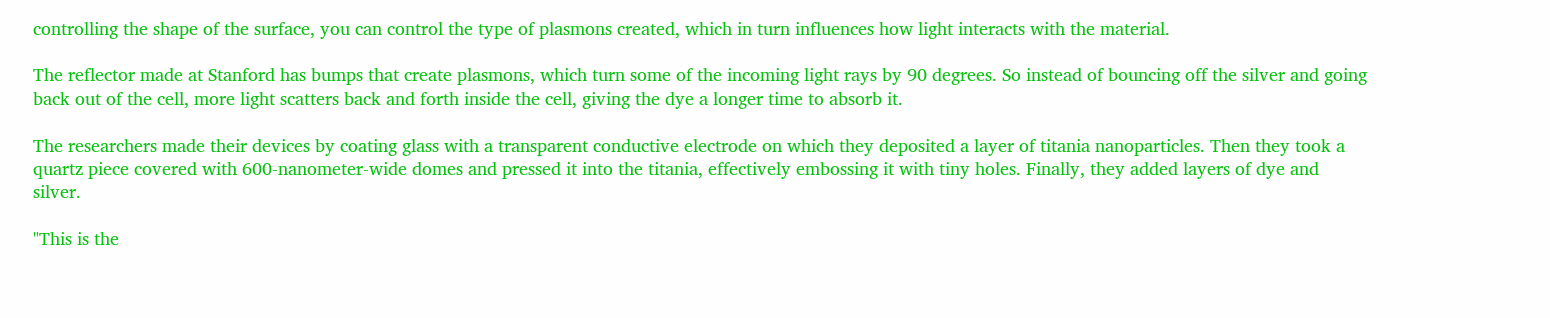controlling the shape of the surface, you can control the type of plasmons created, which in turn influences how light interacts with the material.

The reflector made at Stanford has bumps that create plasmons, which turn some of the incoming light rays by 90 degrees. So instead of bouncing off the silver and going back out of the cell, more light scatters back and forth inside the cell, giving the dye a longer time to absorb it.

The researchers made their devices by coating glass with a transparent conductive electrode on which they deposited a layer of titania nanoparticles. Then they took a quartz piece covered with 600-nanometer-wide domes and pressed it into the titania, effectively embossing it with tiny holes. Finally, they added layers of dye and silver.

"This is the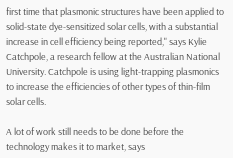first time that plasmonic structures have been applied to solid-state dye-sensitized solar cells, with a substantial increase in cell efficiency being reported," says Kylie Catchpole, a research fellow at the Australian National University. Catchpole is using light-trapping plasmonics to increase the efficiencies of other types of thin-film solar cells.

A lot of work still needs to be done before the technology makes it to market, says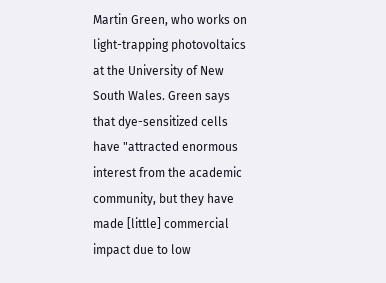Martin Green, who works on light-trapping photovoltaics at the University of New South Wales. Green says that dye-sensitized cells have "attracted enormous interest from the academic community, but they have made [little] commercial impact due to low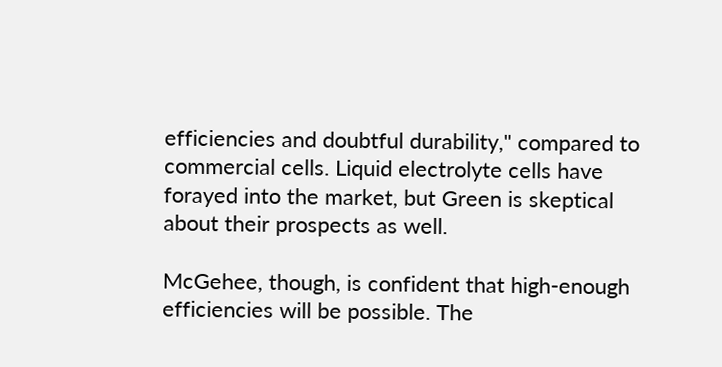efficiencies and doubtful durability," compared to commercial cells. Liquid electrolyte cells have forayed into the market, but Green is skeptical about their prospects as well.

McGehee, though, is confident that high-enough efficiencies will be possible. The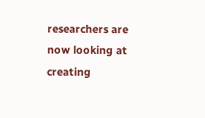researchers are now looking at creating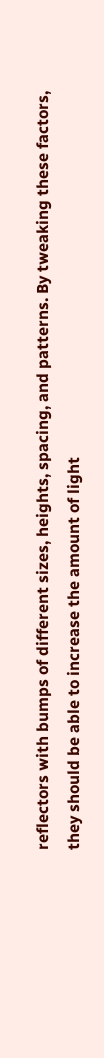reflectors with bumps of different sizes, heights, spacing, and patterns. By tweaking these factors, they should be able to increase the amount of light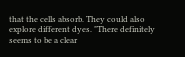that the cells absorb. They could also explore different dyes. "There definitely seems to be a clear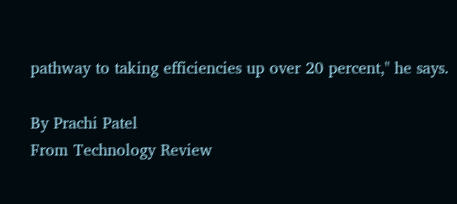pathway to taking efficiencies up over 20 percent," he says.

By Prachi Patel
From Technology Review